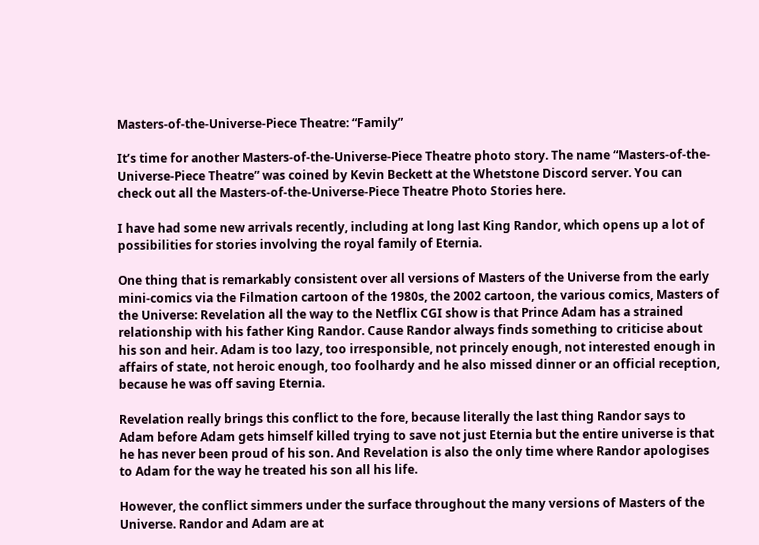Masters-of-the-Universe-Piece Theatre: “Family”

It’s time for another Masters-of-the-Universe-Piece Theatre photo story. The name “Masters-of-the-Universe-Piece Theatre” was coined by Kevin Beckett at the Whetstone Discord server. You can check out all the Masters-of-the-Universe-Piece Theatre Photo Stories here.

I have had some new arrivals recently, including at long last King Randor, which opens up a lot of possibilities for stories involving the royal family of Eternia.

One thing that is remarkably consistent over all versions of Masters of the Universe from the early mini-comics via the Filmation cartoon of the 1980s, the 2002 cartoon, the various comics, Masters of the Universe: Revelation all the way to the Netflix CGI show is that Prince Adam has a strained relationship with his father King Randor. Cause Randor always finds something to criticise about his son and heir. Adam is too lazy, too irresponsible, not princely enough, not interested enough in affairs of state, not heroic enough, too foolhardy and he also missed dinner or an official reception, because he was off saving Eternia.

Revelation really brings this conflict to the fore, because literally the last thing Randor says to Adam before Adam gets himself killed trying to save not just Eternia but the entire universe is that he has never been proud of his son. And Revelation is also the only time where Randor apologises to Adam for the way he treated his son all his life.

However, the conflict simmers under the surface throughout the many versions of Masters of the Universe. Randor and Adam are at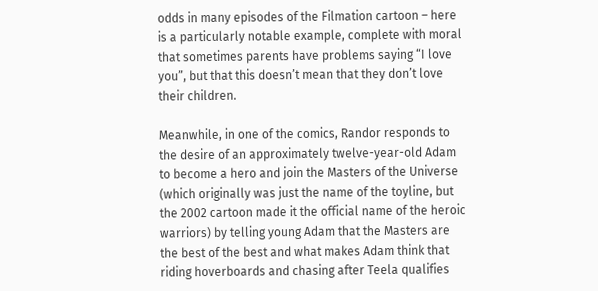odds in many episodes of the Filmation cartoon – here is a particularly notable example, complete with moral that sometimes parents have problems saying “I love you”, but that this doesn’t mean that they don’t love their children.

Meanwhile, in one of the comics, Randor responds to the desire of an approximately twelve-year-old Adam to become a hero and join the Masters of the Universe (which originally was just the name of the toyline, but the 2002 cartoon made it the official name of the heroic warriors) by telling young Adam that the Masters are the best of the best and what makes Adam think that riding hoverboards and chasing after Teela qualifies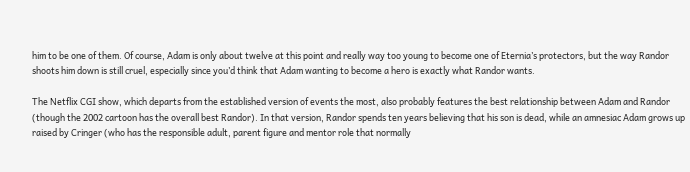him to be one of them. Of course, Adam is only about twelve at this point and really way too young to become one of Eternia’s protectors, but the way Randor shoots him down is still cruel, especially since you’d think that Adam wanting to become a hero is exactly what Randor wants.

The Netflix CGI show, which departs from the established version of events the most, also probably features the best relationship between Adam and Randor (though the 2002 cartoon has the overall best Randor). In that version, Randor spends ten years believing that his son is dead, while an amnesiac Adam grows up raised by Cringer (who has the responsible adult, parent figure and mentor role that normally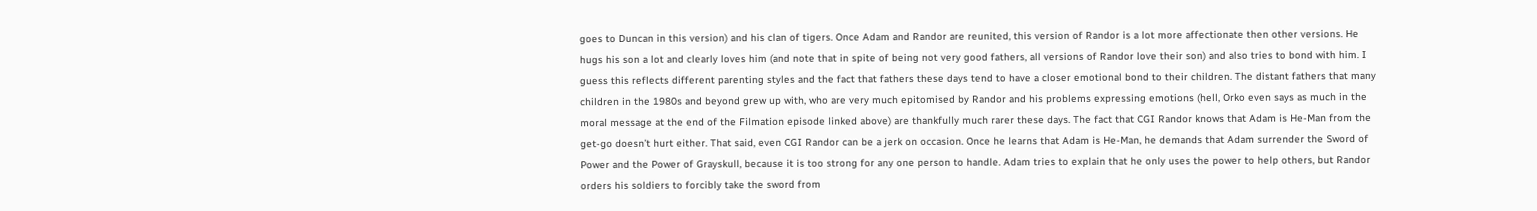goes to Duncan in this version) and his clan of tigers. Once Adam and Randor are reunited, this version of Randor is a lot more affectionate then other versions. He hugs his son a lot and clearly loves him (and note that in spite of being not very good fathers, all versions of Randor love their son) and also tries to bond with him. I guess this reflects different parenting styles and the fact that fathers these days tend to have a closer emotional bond to their children. The distant fathers that many children in the 1980s and beyond grew up with, who are very much epitomised by Randor and his problems expressing emotions (hell, Orko even says as much in the moral message at the end of the Filmation episode linked above) are thankfully much rarer these days. The fact that CGI Randor knows that Adam is He-Man from the get-go doesn’t hurt either. That said, even CGI Randor can be a jerk on occasion. Once he learns that Adam is He-Man, he demands that Adam surrender the Sword of Power and the Power of Grayskull, because it is too strong for any one person to handle. Adam tries to explain that he only uses the power to help others, but Randor orders his soldiers to forcibly take the sword from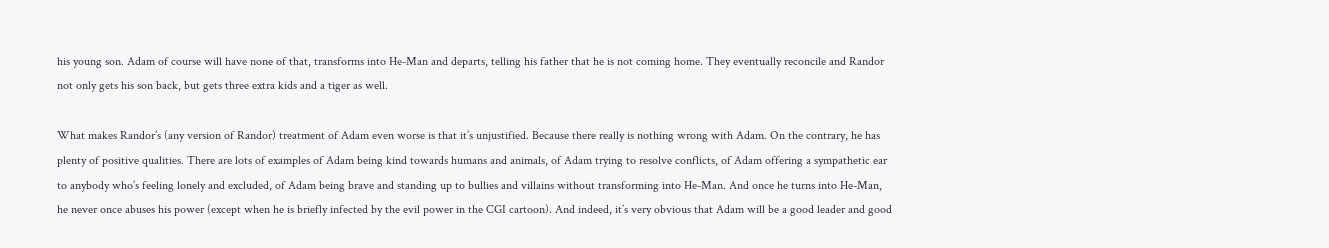his young son. Adam of course will have none of that, transforms into He-Man and departs, telling his father that he is not coming home. They eventually reconcile and Randor not only gets his son back, but gets three extra kids and a tiger as well.

What makes Randor’s (any version of Randor) treatment of Adam even worse is that it’s unjustified. Because there really is nothing wrong with Adam. On the contrary, he has plenty of positive qualities. There are lots of examples of Adam being kind towards humans and animals, of Adam trying to resolve conflicts, of Adam offering a sympathetic ear to anybody who’s feeling lonely and excluded, of Adam being brave and standing up to bullies and villains without transforming into He-Man. And once he turns into He-Man, he never once abuses his power (except when he is briefly infected by the evil power in the CGI cartoon). And indeed, it’s very obvious that Adam will be a good leader and good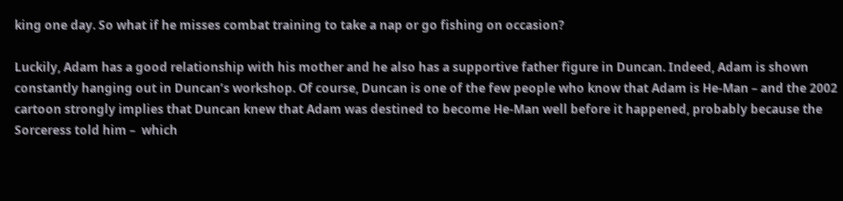king one day. So what if he misses combat training to take a nap or go fishing on occasion?

Luckily, Adam has a good relationship with his mother and he also has a supportive father figure in Duncan. Indeed, Adam is shown constantly hanging out in Duncan’s workshop. Of course, Duncan is one of the few people who know that Adam is He-Man – and the 2002 cartoon strongly implies that Duncan knew that Adam was destined to become He-Man well before it happened, probably because the Sorceress told him –  which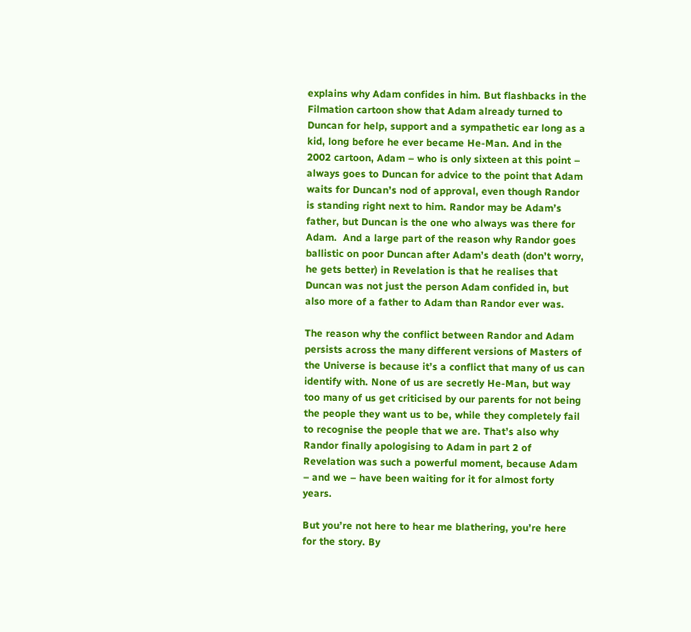explains why Adam confides in him. But flashbacks in the Filmation cartoon show that Adam already turned to Duncan for help, support and a sympathetic ear long as a kid, long before he ever became He-Man. And in the 2002 cartoon, Adam – who is only sixteen at this point – always goes to Duncan for advice to the point that Adam waits for Duncan’s nod of approval, even though Randor is standing right next to him. Randor may be Adam’s father, but Duncan is the one who always was there for Adam.  And a large part of the reason why Randor goes ballistic on poor Duncan after Adam’s death (don’t worry, he gets better) in Revelation is that he realises that Duncan was not just the person Adam confided in, but also more of a father to Adam than Randor ever was.

The reason why the conflict between Randor and Adam persists across the many different versions of Masters of the Universe is because it’s a conflict that many of us can identify with. None of us are secretly He-Man, but way too many of us get criticised by our parents for not being the people they want us to be, while they completely fail to recognise the people that we are. That’s also why Randor finally apologising to Adam in part 2 of Revelation was such a powerful moment, because Adam – and we – have been waiting for it for almost forty years.

But you’re not here to hear me blathering, you’re here for the story. By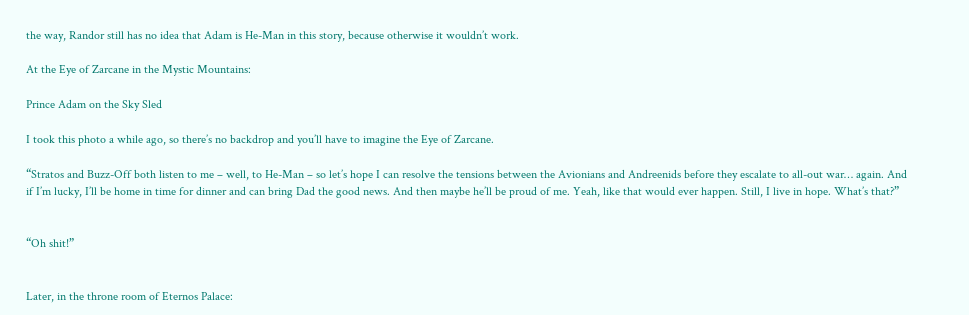the way, Randor still has no idea that Adam is He-Man in this story, because otherwise it wouldn’t work.

At the Eye of Zarcane in the Mystic Mountains:

Prince Adam on the Sky Sled

I took this photo a while ago, so there’s no backdrop and you’ll have to imagine the Eye of Zarcane.

“Stratos and Buzz-Off both listen to me – well, to He-Man – so let’s hope I can resolve the tensions between the Avionians and Andreenids before they escalate to all-out war… again. And if I’m lucky, I’ll be home in time for dinner and can bring Dad the good news. And then maybe he’ll be proud of me. Yeah, like that would ever happen. Still, I live in hope. What’s that?”


“Oh shit!”


Later, in the throne room of Eternos Palace: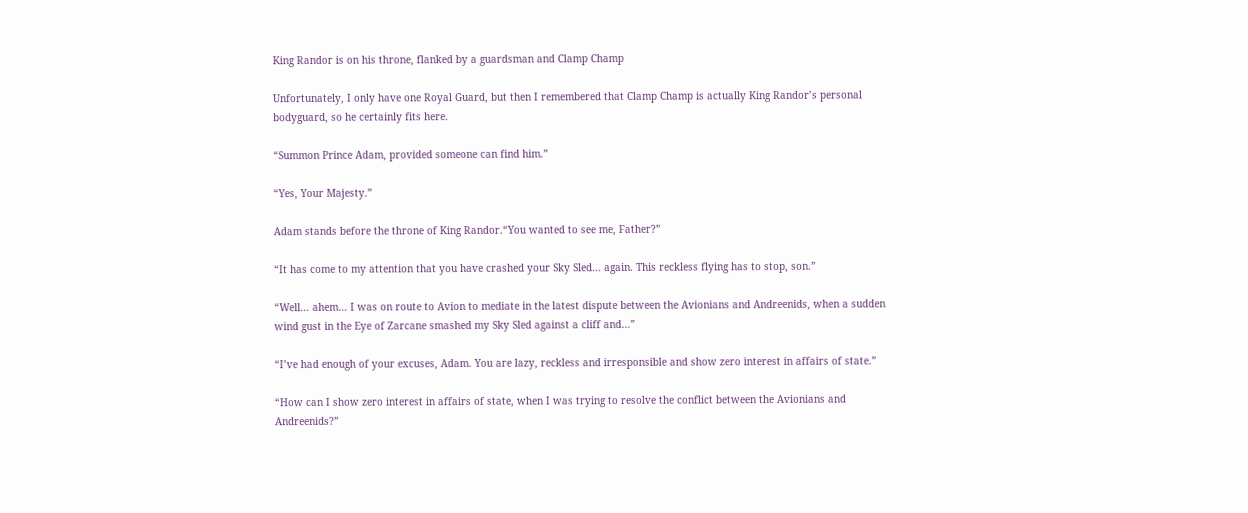King Randor is on his throne, flanked by a guardsman and Clamp Champ

Unfortunately, I only have one Royal Guard, but then I remembered that Clamp Champ is actually King Randor’s personal bodyguard, so he certainly fits here.

“Summon Prince Adam, provided someone can find him.”

“Yes, Your Majesty.”

Adam stands before the throne of King Randor.“You wanted to see me, Father?”

“It has come to my attention that you have crashed your Sky Sled… again. This reckless flying has to stop, son.”

“Well… ahem… I was on route to Avion to mediate in the latest dispute between the Avionians and Andreenids, when a sudden wind gust in the Eye of Zarcane smashed my Sky Sled against a cliff and…”

“I’ve had enough of your excuses, Adam. You are lazy, reckless and irresponsible and show zero interest in affairs of state.”

“How can I show zero interest in affairs of state, when I was trying to resolve the conflict between the Avionians and Andreenids?”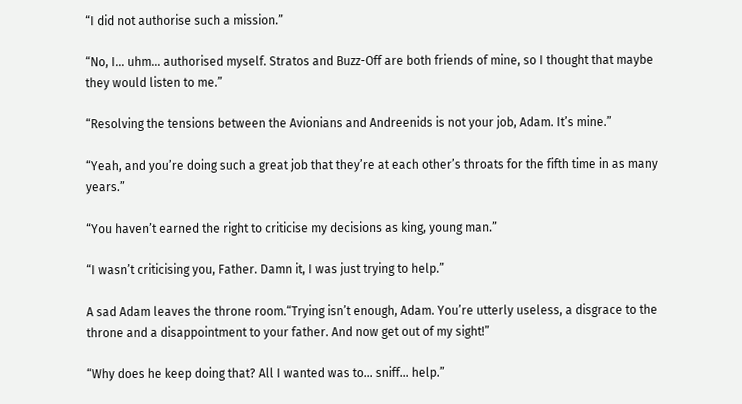“I did not authorise such a mission.”

“No, I… uhm… authorised myself. Stratos and Buzz-Off are both friends of mine, so I thought that maybe they would listen to me.”

“Resolving the tensions between the Avionians and Andreenids is not your job, Adam. It’s mine.”

“Yeah, and you’re doing such a great job that they’re at each other’s throats for the fifth time in as many years.”

“You haven’t earned the right to criticise my decisions as king, young man.”

“I wasn’t criticising you, Father. Damn it, I was just trying to help.”

A sad Adam leaves the throne room.“Trying isn’t enough, Adam. You’re utterly useless, a disgrace to the throne and a disappointment to your father. And now get out of my sight!”

“Why does he keep doing that? All I wanted was to… sniff… help.”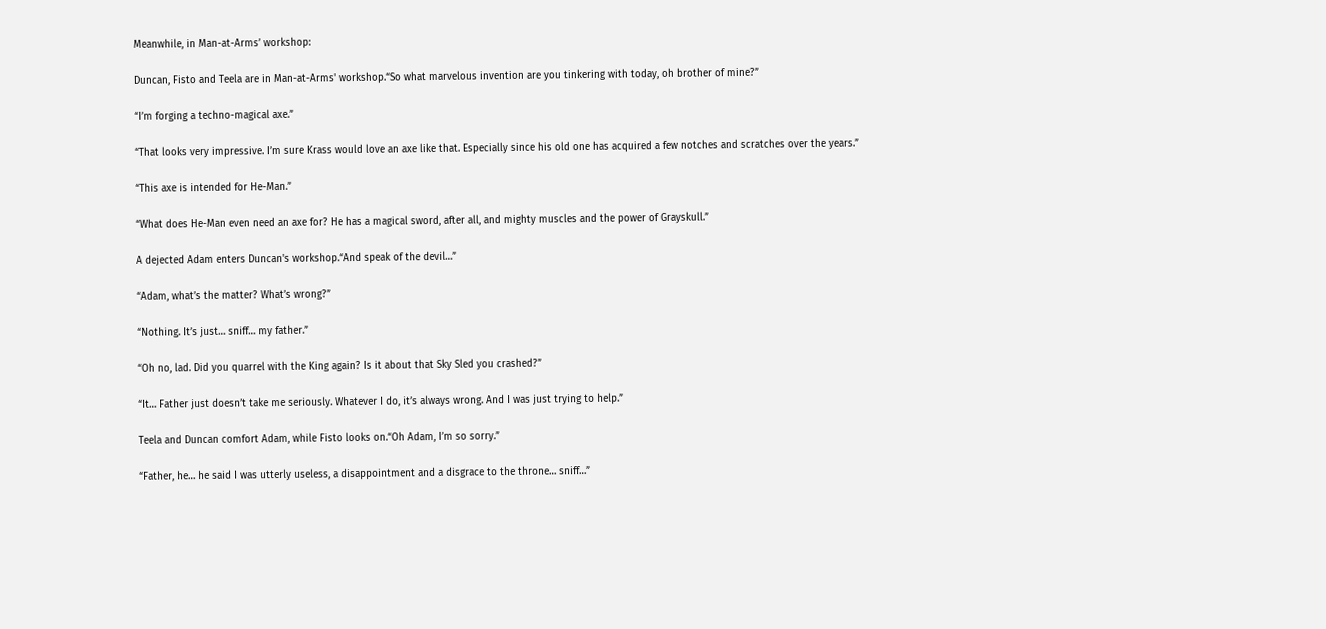Meanwhile, in Man-at-Arms’ workshop:

Duncan, Fisto and Teela are in Man-at-Arms' workshop.“So what marvelous invention are you tinkering with today, oh brother of mine?”

“I’m forging a techno-magical axe.”

“That looks very impressive. I’m sure Krass would love an axe like that. Especially since his old one has acquired a few notches and scratches over the years.”

“This axe is intended for He-Man.”

“What does He-Man even need an axe for? He has a magical sword, after all, and mighty muscles and the power of Grayskull.”

A dejected Adam enters Duncan's workshop.“And speak of the devil…”

“Adam, what’s the matter? What’s wrong?”

“Nothing. It’s just… sniff… my father.”

“Oh no, lad. Did you quarrel with the King again? Is it about that Sky Sled you crashed?”

“It… Father just doesn’t take me seriously. Whatever I do, it’s always wrong. And I was just trying to help.”

Teela and Duncan comfort Adam, while Fisto looks on.“Oh Adam, I’m so sorry.”

“Father, he… he said I was utterly useless, a disappointment and a disgrace to the throne… sniff…”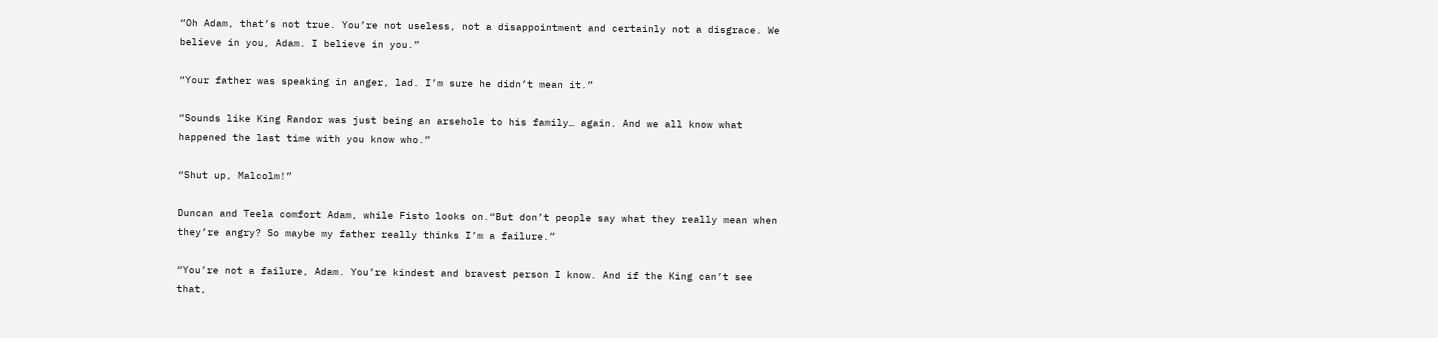“Oh Adam, that’s not true. You’re not useless, not a disappointment and certainly not a disgrace. We believe in you, Adam. I believe in you.”

“Your father was speaking in anger, lad. I’m sure he didn’t mean it.”

“Sounds like King Randor was just being an arsehole to his family… again. And we all know what happened the last time with you know who.”

“Shut up, Malcolm!”

Duncan and Teela comfort Adam, while Fisto looks on.“But don’t people say what they really mean when they’re angry? So maybe my father really thinks I’m a failure.”

“You’re not a failure, Adam. You’re kindest and bravest person I know. And if the King can’t see that,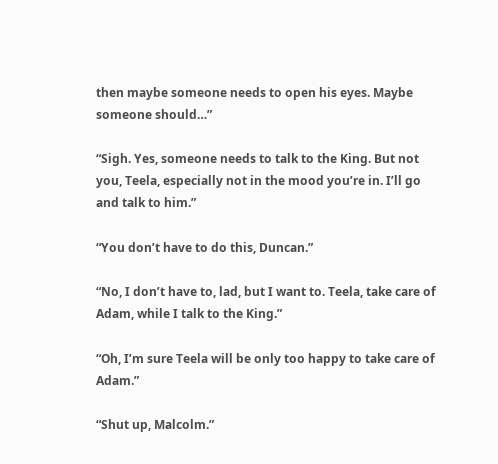then maybe someone needs to open his eyes. Maybe someone should…”

“Sigh. Yes, someone needs to talk to the King. But not you, Teela, especially not in the mood you’re in. I’ll go and talk to him.”

“You don’t have to do this, Duncan.”

“No, I don’t have to, lad, but I want to. Teela, take care of Adam, while I talk to the King.”

“Oh, I’m sure Teela will be only too happy to take care of Adam.”

“Shut up, Malcolm.”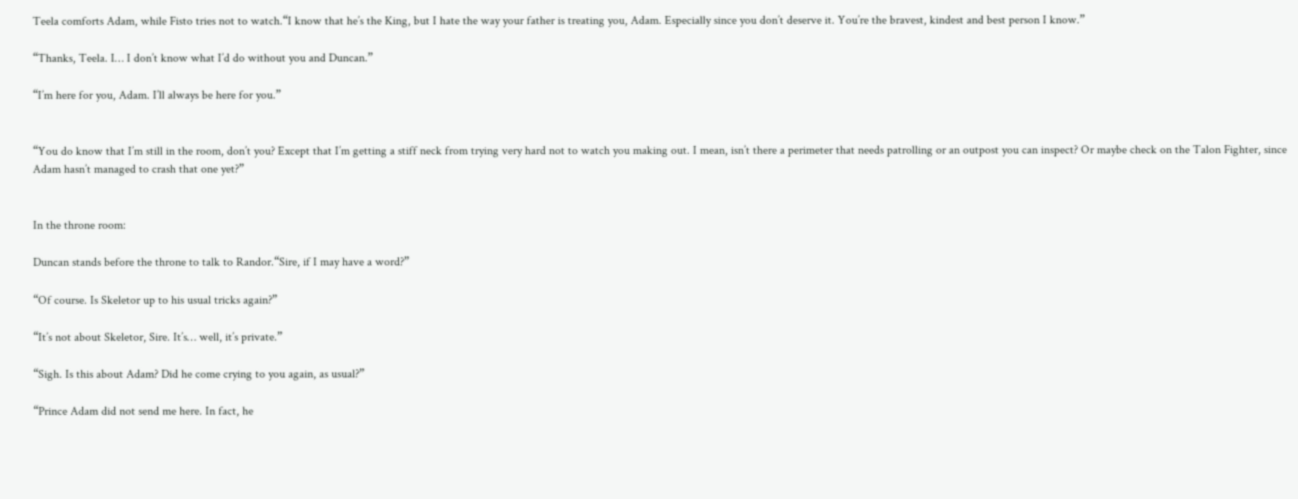Teela comforts Adam, while Fisto tries not to watch.“I know that he’s the King, but I hate the way your father is treating you, Adam. Especially since you don’t deserve it. You’re the bravest, kindest and best person I know.”

“Thanks, Teela. I… I don’t know what I’d do without you and Duncan.”

“I’m here for you, Adam. I’ll always be here for you.”


“You do know that I’m still in the room, don’t you? Except that I’m getting a stiff neck from trying very hard not to watch you making out. I mean, isn’t there a perimeter that needs patrolling or an outpost you can inspect? Or maybe check on the Talon Fighter, since Adam hasn’t managed to crash that one yet?”


In the throne room:

Duncan stands before the throne to talk to Randor.“Sire, if I may have a word?”

“Of course. Is Skeletor up to his usual tricks again?”

“It’s not about Skeletor, Sire. It’s… well, it’s private.”

“Sigh. Is this about Adam? Did he come crying to you again, as usual?”

“Prince Adam did not send me here. In fact, he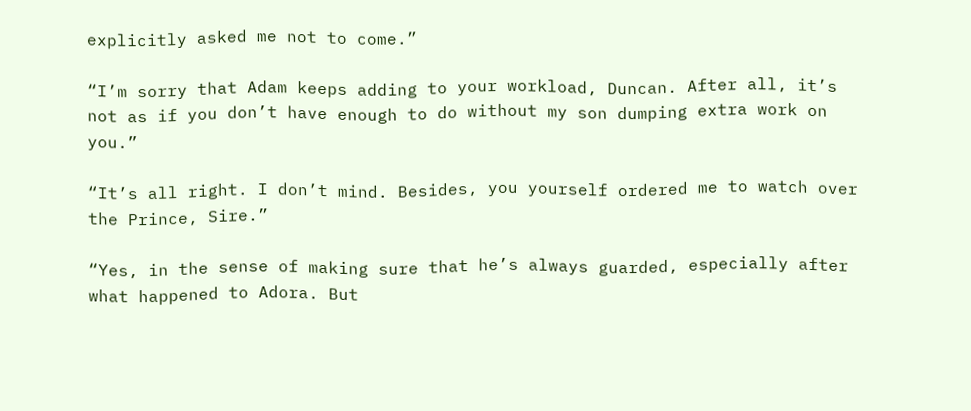explicitly asked me not to come.”

“I’m sorry that Adam keeps adding to your workload, Duncan. After all, it’s not as if you don’t have enough to do without my son dumping extra work on you.”

“It’s all right. I don’t mind. Besides, you yourself ordered me to watch over the Prince, Sire.”

“Yes, in the sense of making sure that he’s always guarded, especially after what happened to Adora. But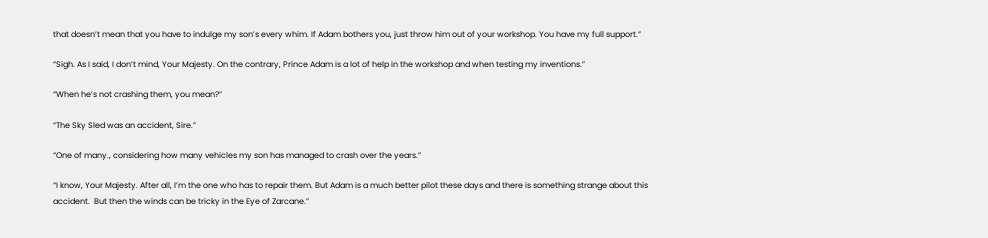that doesn’t mean that you have to indulge my son’s every whim. If Adam bothers you, just throw him out of your workshop. You have my full support.”

“Sigh. As I said, I don’t mind, Your Majesty. On the contrary, Prince Adam is a lot of help in the workshop and when testing my inventions.”

“When he’s not crashing them, you mean?”

“The Sky Sled was an accident, Sire.”

“One of many., considering how many vehicles my son has managed to crash over the years.”

“I know, Your Majesty. After all, I’m the one who has to repair them. But Adam is a much better pilot these days and there is something strange about this accident.  But then the winds can be tricky in the Eye of Zarcane.”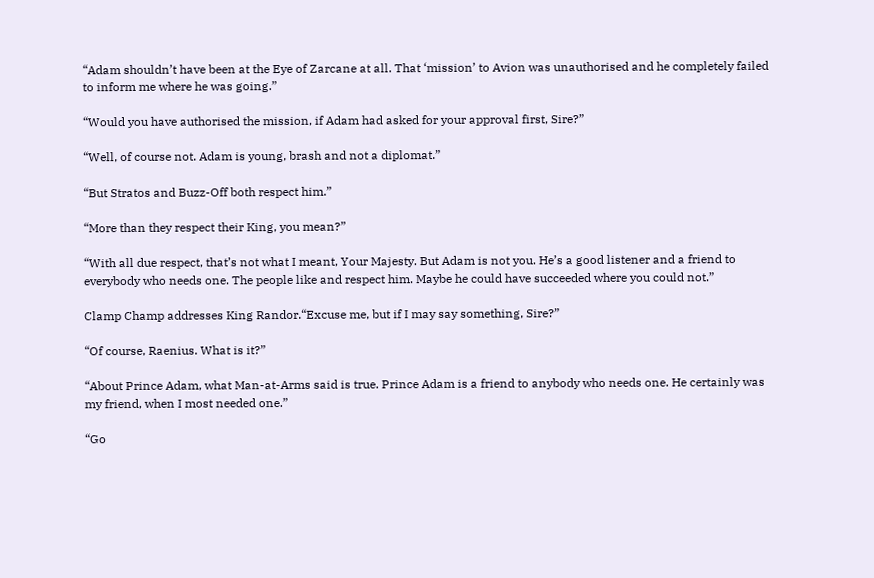“Adam shouldn’t have been at the Eye of Zarcane at all. That ‘mission’ to Avion was unauthorised and he completely failed to inform me where he was going.”

“Would you have authorised the mission, if Adam had asked for your approval first, Sire?”

“Well, of course not. Adam is young, brash and not a diplomat.”

“But Stratos and Buzz-Off both respect him.”

“More than they respect their King, you mean?”

“With all due respect, that’s not what I meant, Your Majesty. But Adam is not you. He’s a good listener and a friend to everybody who needs one. The people like and respect him. Maybe he could have succeeded where you could not.”

Clamp Champ addresses King Randor.“Excuse me, but if I may say something, Sire?”

“Of course, Raenius. What is it?”

“About Prince Adam, what Man-at-Arms said is true. Prince Adam is a friend to anybody who needs one. He certainly was my friend, when I most needed one.”

“Go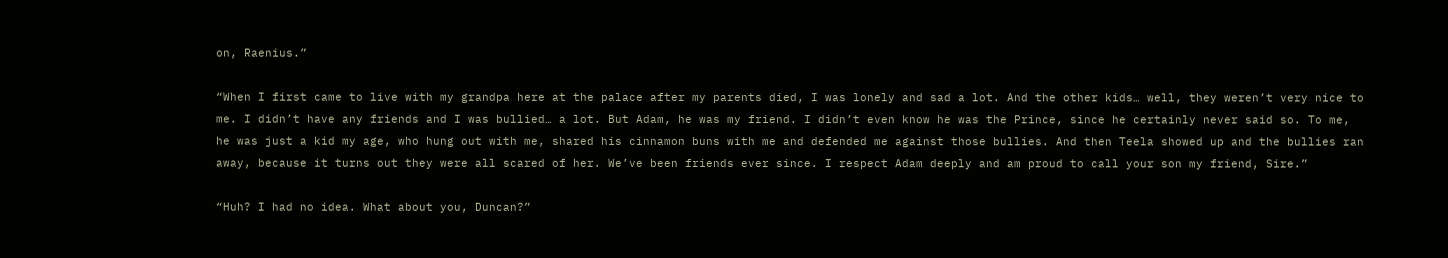on, Raenius.”

“When I first came to live with my grandpa here at the palace after my parents died, I was lonely and sad a lot. And the other kids… well, they weren’t very nice to me. I didn’t have any friends and I was bullied… a lot. But Adam, he was my friend. I didn’t even know he was the Prince, since he certainly never said so. To me, he was just a kid my age, who hung out with me, shared his cinnamon buns with me and defended me against those bullies. And then Teela showed up and the bullies ran away, because it turns out they were all scared of her. We’ve been friends ever since. I respect Adam deeply and am proud to call your son my friend, Sire.”

“Huh? I had no idea. What about you, Duncan?”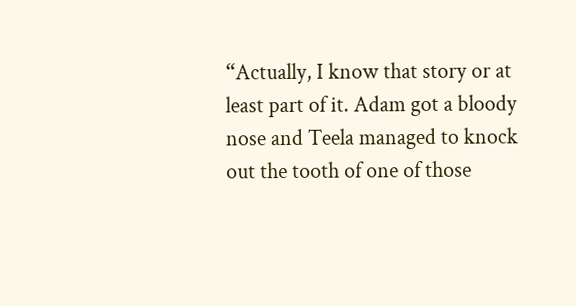“Actually, I know that story or at least part of it. Adam got a bloody nose and Teela managed to knock out the tooth of one of those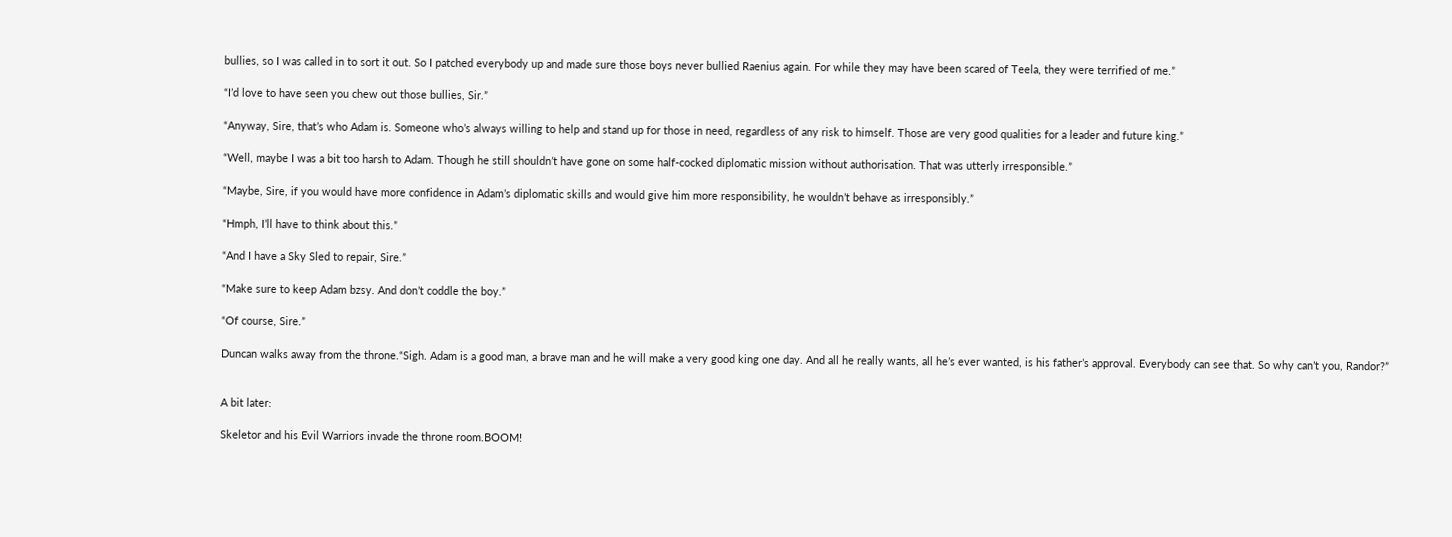bullies, so I was called in to sort it out. So I patched everybody up and made sure those boys never bullied Raenius again. For while they may have been scared of Teela, they were terrified of me.”

“I’d love to have seen you chew out those bullies, Sir.”

“Anyway, Sire, that’s who Adam is. Someone who’s always willing to help and stand up for those in need, regardless of any risk to himself. Those are very good qualities for a leader and future king.”

“Well, maybe I was a bit too harsh to Adam. Though he still shouldn’t have gone on some half-cocked diplomatic mission without authorisation. That was utterly irresponsible.”

“Maybe, Sire, if you would have more confidence in Adam’s diplomatic skills and would give him more responsibility, he wouldn’t behave as irresponsibly.”

“Hmph, I’ll have to think about this.”

“And I have a Sky Sled to repair, Sire.”

“Make sure to keep Adam bzsy. And don’t coddle the boy.”

“Of course, Sire.”

Duncan walks away from the throne.“Sigh. Adam is a good man, a brave man and he will make a very good king one day. And all he really wants, all he’s ever wanted, is his father’s approval. Everybody can see that. So why can’t you, Randor?”


A bit later:

Skeletor and his Evil Warriors invade the throne room.BOOM!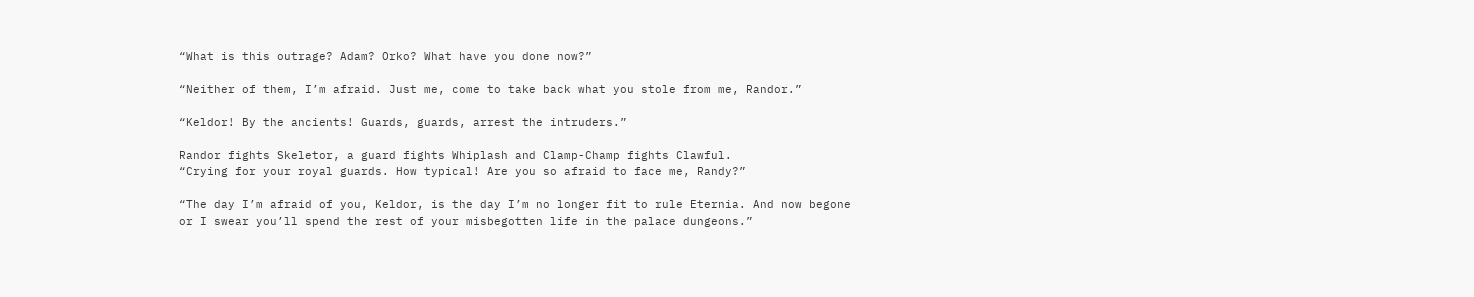“What is this outrage? Adam? Orko? What have you done now?”

“Neither of them, I’m afraid. Just me, come to take back what you stole from me, Randor.”

“Keldor! By the ancients! Guards, guards, arrest the intruders.”

Randor fights Skeletor, a guard fights Whiplash and Clamp-Champ fights Clawful.
“Crying for your royal guards. How typical! Are you so afraid to face me, Randy?”

“The day I’m afraid of you, Keldor, is the day I’m no longer fit to rule Eternia. And now begone or I swear you’ll spend the rest of your misbegotten life in the palace dungeons.”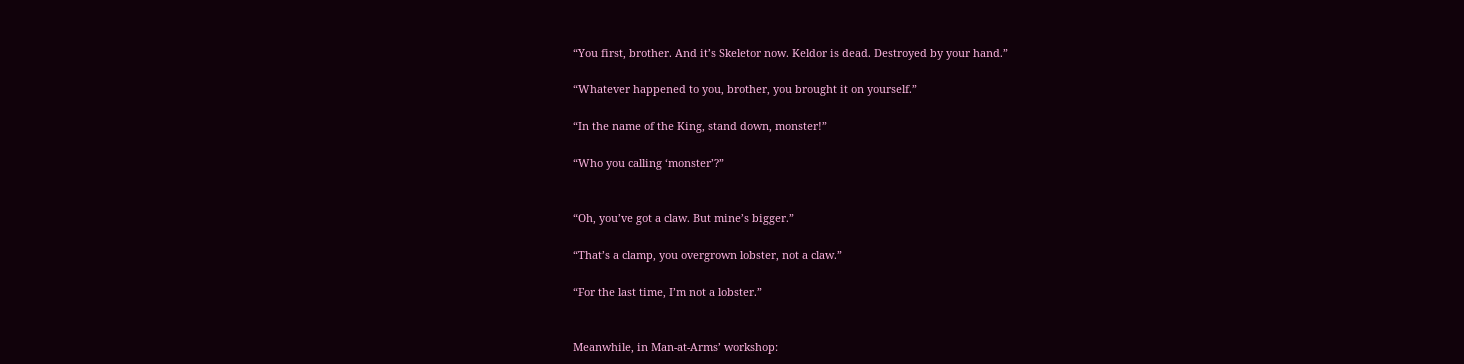“You first, brother. And it’s Skeletor now. Keldor is dead. Destroyed by your hand.”

“Whatever happened to you, brother, you brought it on yourself.”

“In the name of the King, stand down, monster!”

“Who you calling ‘monster’?”


“Oh, you’ve got a claw. But mine’s bigger.”

“That’s a clamp, you overgrown lobster, not a claw.”

“For the last time, I’m not a lobster.”


Meanwhile, in Man-at-Arms’ workshop: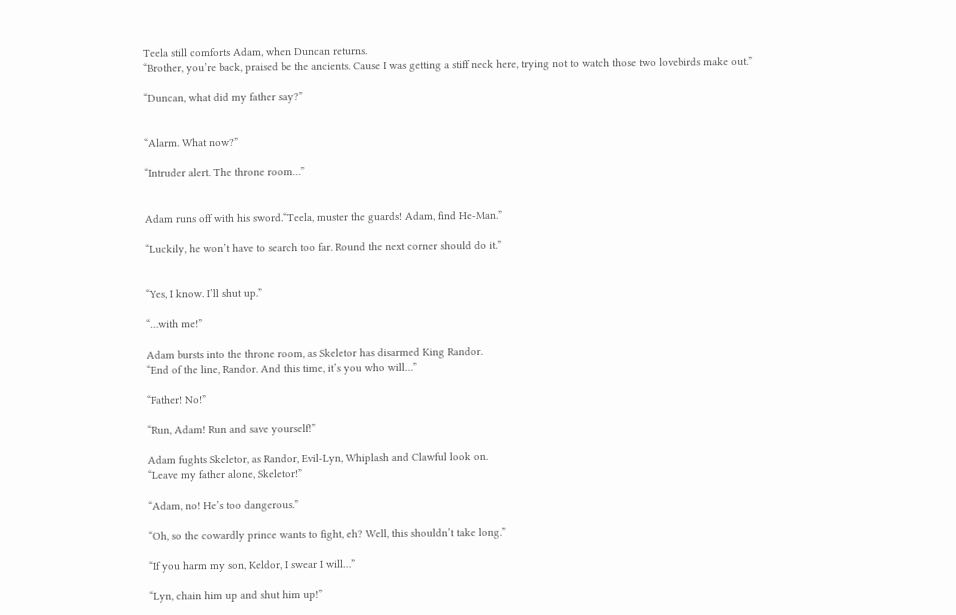Teela still comforts Adam, when Duncan returns.
“Brother, you’re back, praised be the ancients. Cause I was getting a stiff neck here, trying not to watch those two lovebirds make out.”

“Duncan, what did my father say?”


“Alarm. What now?”

“Intruder alert. The throne room…”


Adam runs off with his sword.“Teela, muster the guards! Adam, find He-Man.”

“Luckily, he won’t have to search too far. Round the next corner should do it.”


“Yes, I know. I’ll shut up.”

“…with me!”

Adam bursts into the throne room, as Skeletor has disarmed King Randor.
“End of the line, Randor. And this time, it’s you who will…”

“Father! No!”

“Run, Adam! Run and save yourself!”

Adam fughts Skeletor, as Randor, Evil-Lyn, Whiplash and Clawful look on.
“Leave my father alone, Skeletor!”

“Adam, no! He’s too dangerous.”

“Oh, so the cowardly prince wants to fight, eh? Well, this shouldn’t take long.”

“If you harm my son, Keldor, I swear I will…”

“Lyn, chain him up and shut him up!”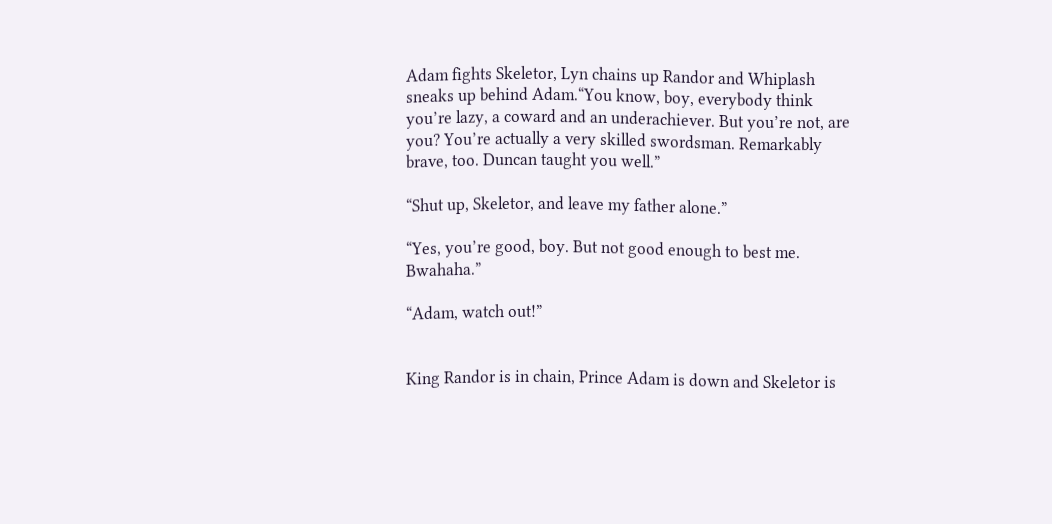Adam fights Skeletor, Lyn chains up Randor and Whiplash sneaks up behind Adam.“You know, boy, everybody think you’re lazy, a coward and an underachiever. But you’re not, are you? You’re actually a very skilled swordsman. Remarkably brave, too. Duncan taught you well.”

“Shut up, Skeletor, and leave my father alone.”

“Yes, you’re good, boy. But not good enough to best me. Bwahaha.”

“Adam, watch out!”


King Randor is in chain, Prince Adam is down and Skeletor is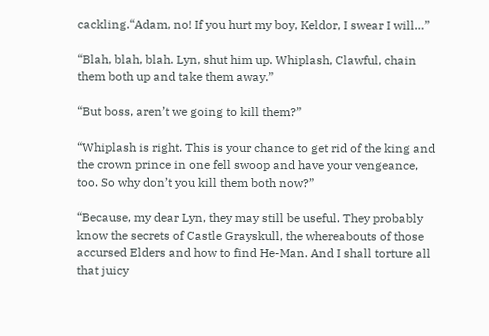cackling.“Adam, no! If you hurt my boy, Keldor, I swear I will…”

“Blah, blah, blah. Lyn, shut him up. Whiplash, Clawful, chain them both up and take them away.”

“But boss, aren’t we going to kill them?”

“Whiplash is right. This is your chance to get rid of the king and the crown prince in one fell swoop and have your vengeance, too. So why don’t you kill them both now?”

“Because, my dear Lyn, they may still be useful. They probably know the secrets of Castle Grayskull, the whereabouts of those accursed Elders and how to find He-Man. And I shall torture all that juicy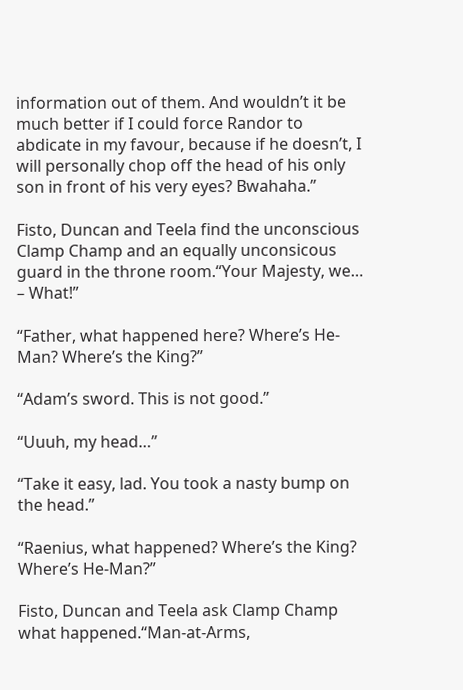information out of them. And wouldn’t it be much better if I could force Randor to abdicate in my favour, because if he doesn’t, I will personally chop off the head of his only son in front of his very eyes? Bwahaha.”

Fisto, Duncan and Teela find the unconscious Clamp Champ and an equally unconsicous guard in the throne room.“Your Majesty, we… – What!”

“Father, what happened here? Where’s He-Man? Where’s the King?”

“Adam’s sword. This is not good.”

“Uuuh, my head…”

“Take it easy, lad. You took a nasty bump on the head.”

“Raenius, what happened? Where’s the King? Where’s He-Man?”

Fisto, Duncan and Teela ask Clamp Champ what happened.“Man-at-Arms,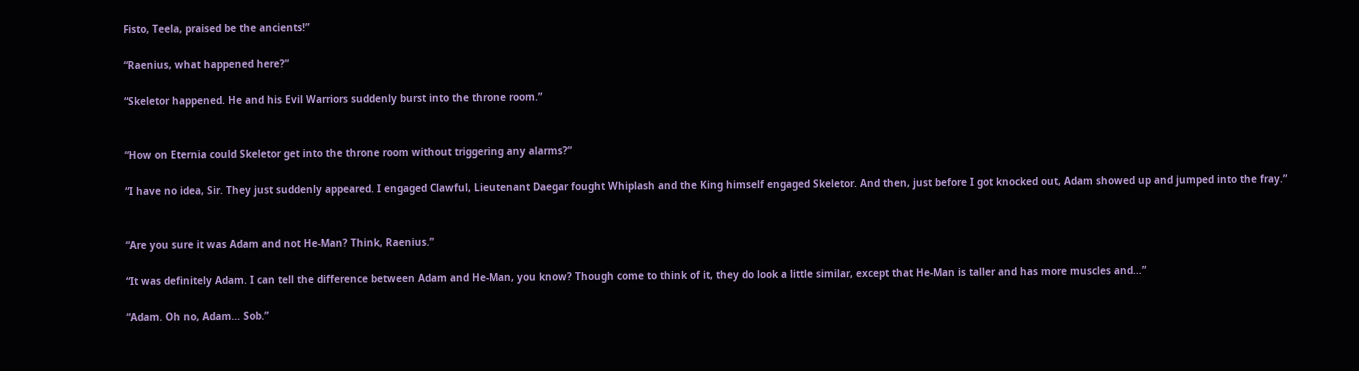Fisto, Teela, praised be the ancients!”

“Raenius, what happened here?”

“Skeletor happened. He and his Evil Warriors suddenly burst into the throne room.”


“How on Eternia could Skeletor get into the throne room without triggering any alarms?”

“I have no idea, Sir. They just suddenly appeared. I engaged Clawful, Lieutenant Daegar fought Whiplash and the King himself engaged Skeletor. And then, just before I got knocked out, Adam showed up and jumped into the fray.”


“Are you sure it was Adam and not He-Man? Think, Raenius.”

“It was definitely Adam. I can tell the difference between Adam and He-Man, you know? Though come to think of it, they do look a little similar, except that He-Man is taller and has more muscles and…”

“Adam. Oh no, Adam… Sob.”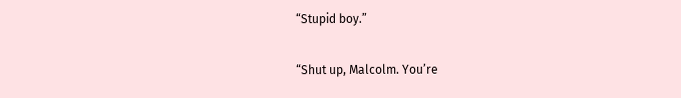“Stupid boy.”

“Shut up, Malcolm. You’re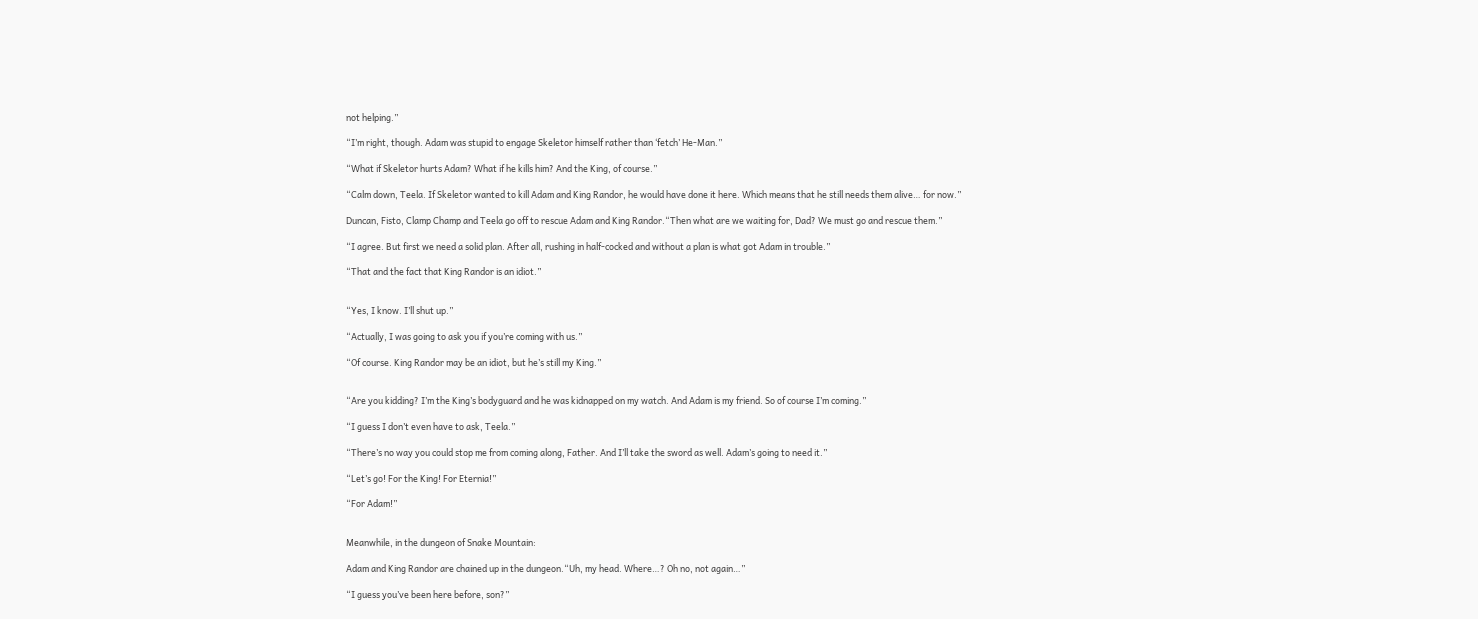not helping.”

“I’m right, though. Adam was stupid to engage Skeletor himself rather than ‘fetch’ He-Man.”

“What if Skeletor hurts Adam? What if he kills him? And the King, of course.”

“Calm down, Teela. If Skeletor wanted to kill Adam and King Randor, he would have done it here. Which means that he still needs them alive… for now.”

Duncan, Fisto, Clamp Champ and Teela go off to rescue Adam and King Randor.“Then what are we waiting for, Dad? We must go and rescue them.”

“I agree. But first we need a solid plan. After all, rushing in half-cocked and without a plan is what got Adam in trouble.”

“That and the fact that King Randor is an idiot.”


“Yes, I know. I’ll shut up.”

“Actually, I was going to ask you if you’re coming with us.”

“Of course. King Randor may be an idiot, but he’s still my King.”


“Are you kidding? I’m the King’s bodyguard and he was kidnapped on my watch. And Adam is my friend. So of course I’m coming.”

“I guess I don’t even have to ask, Teela.”

“There’s no way you could stop me from coming along, Father. And I’ll take the sword as well. Adam’s going to need it.”

“Let’s go! For the King! For Eternia!”

“For Adam!”


Meanwhile, in the dungeon of Snake Mountain:

Adam and King Randor are chained up in the dungeon.“Uh, my head. Where…? Oh no, not again…”

“I guess you’ve been here before, son?”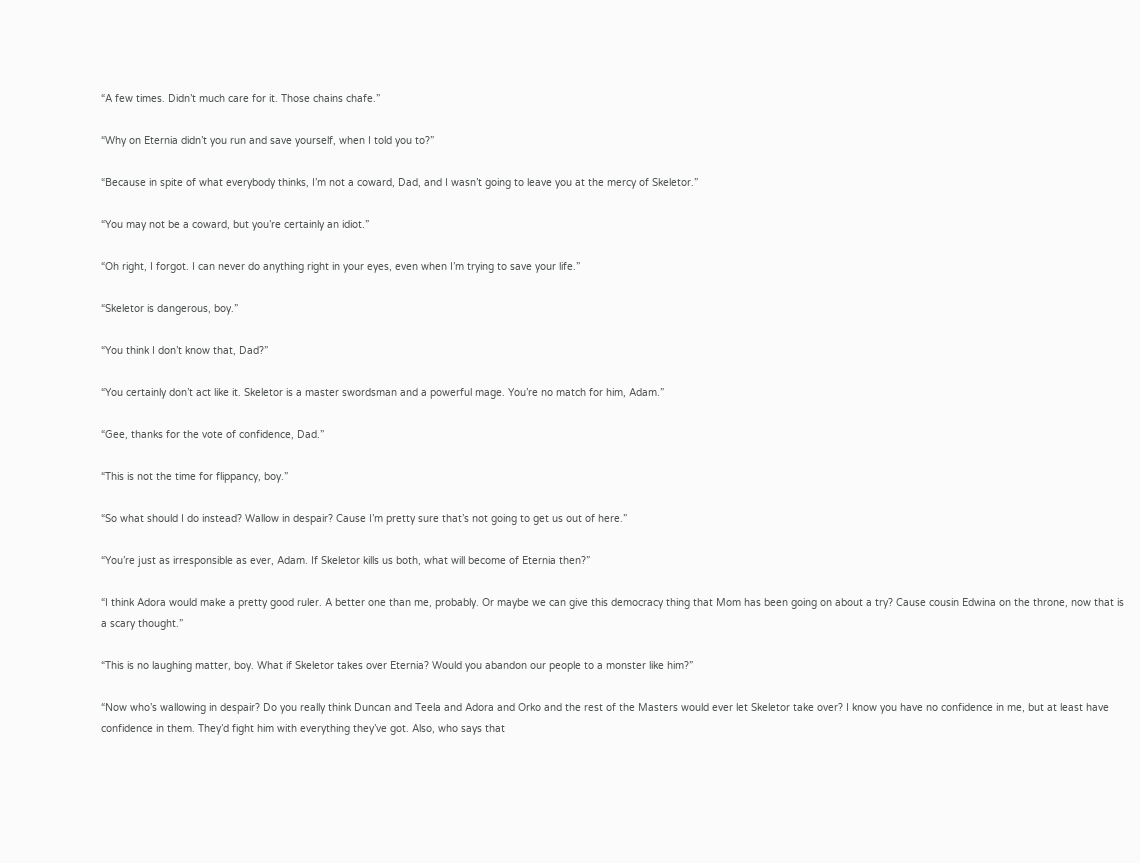“A few times. Didn’t much care for it. Those chains chafe.”

“Why on Eternia didn’t you run and save yourself, when I told you to?”

“Because in spite of what everybody thinks, I’m not a coward, Dad, and I wasn’t going to leave you at the mercy of Skeletor.”

“You may not be a coward, but you’re certainly an idiot.”

“Oh right, I forgot. I can never do anything right in your eyes, even when I’m trying to save your life.”

“Skeletor is dangerous, boy.”

“You think I don’t know that, Dad?”

“You certainly don’t act like it. Skeletor is a master swordsman and a powerful mage. You’re no match for him, Adam.”

“Gee, thanks for the vote of confidence, Dad.”

“This is not the time for flippancy, boy.”

“So what should I do instead? Wallow in despair? Cause I’m pretty sure that’s not going to get us out of here.”

“You’re just as irresponsible as ever, Adam. If Skeletor kills us both, what will become of Eternia then?”

“I think Adora would make a pretty good ruler. A better one than me, probably. Or maybe we can give this democracy thing that Mom has been going on about a try? Cause cousin Edwina on the throne, now that is a scary thought.”

“This is no laughing matter, boy. What if Skeletor takes over Eternia? Would you abandon our people to a monster like him?”

“Now who’s wallowing in despair? Do you really think Duncan and Teela and Adora and Orko and the rest of the Masters would ever let Skeletor take over? I know you have no confidence in me, but at least have confidence in them. They’d fight him with everything they’ve got. Also, who says that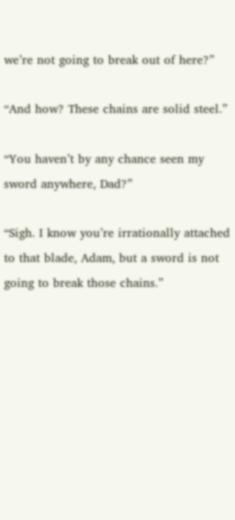we’re not going to break out of here?”

“And how? These chains are solid steel.”

“You haven’t by any chance seen my sword anywhere, Dad?”

“Sigh. I know you’re irrationally attached to that blade, Adam, but a sword is not going to break those chains.”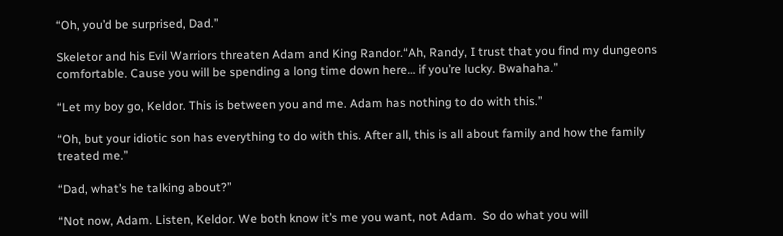“Oh, you’d be surprised, Dad.”

Skeletor and his Evil Warriors threaten Adam and King Randor.“Ah, Randy, I trust that you find my dungeons comfortable. Cause you will be spending a long time down here… if you’re lucky. Bwahaha.”

“Let my boy go, Keldor. This is between you and me. Adam has nothing to do with this.”

“Oh, but your idiotic son has everything to do with this. After all, this is all about family and how the family treated me.”

“Dad, what’s he talking about?”

“Not now, Adam. Listen, Keldor. We both know it’s me you want, not Adam.  So do what you will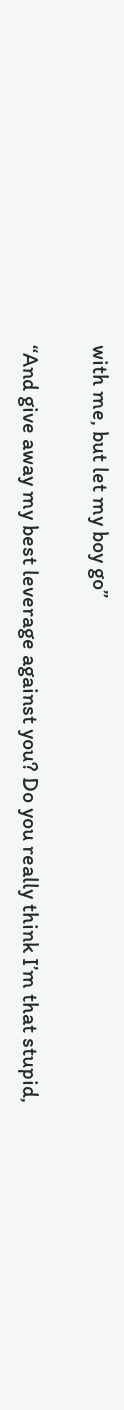with me, but let my boy go”

“And give away my best leverage against you? Do you really think I’m that stupid,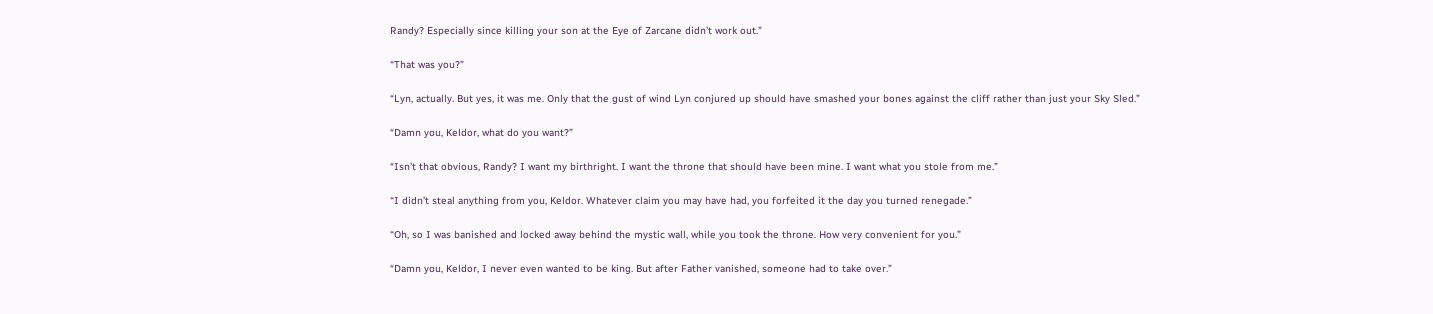Randy? Especially since killing your son at the Eye of Zarcane didn’t work out.”

“That was you?”

“Lyn, actually. But yes, it was me. Only that the gust of wind Lyn conjured up should have smashed your bones against the cliff rather than just your Sky Sled.”

“Damn you, Keldor, what do you want?”

“Isn’t that obvious, Randy? I want my birthright. I want the throne that should have been mine. I want what you stole from me.”

“I didn’t steal anything from you, Keldor. Whatever claim you may have had, you forfeited it the day you turned renegade.”

“Oh, so I was banished and locked away behind the mystic wall, while you took the throne. How very convenient for you.”

“Damn you, Keldor, I never even wanted to be king. But after Father vanished, someone had to take over.”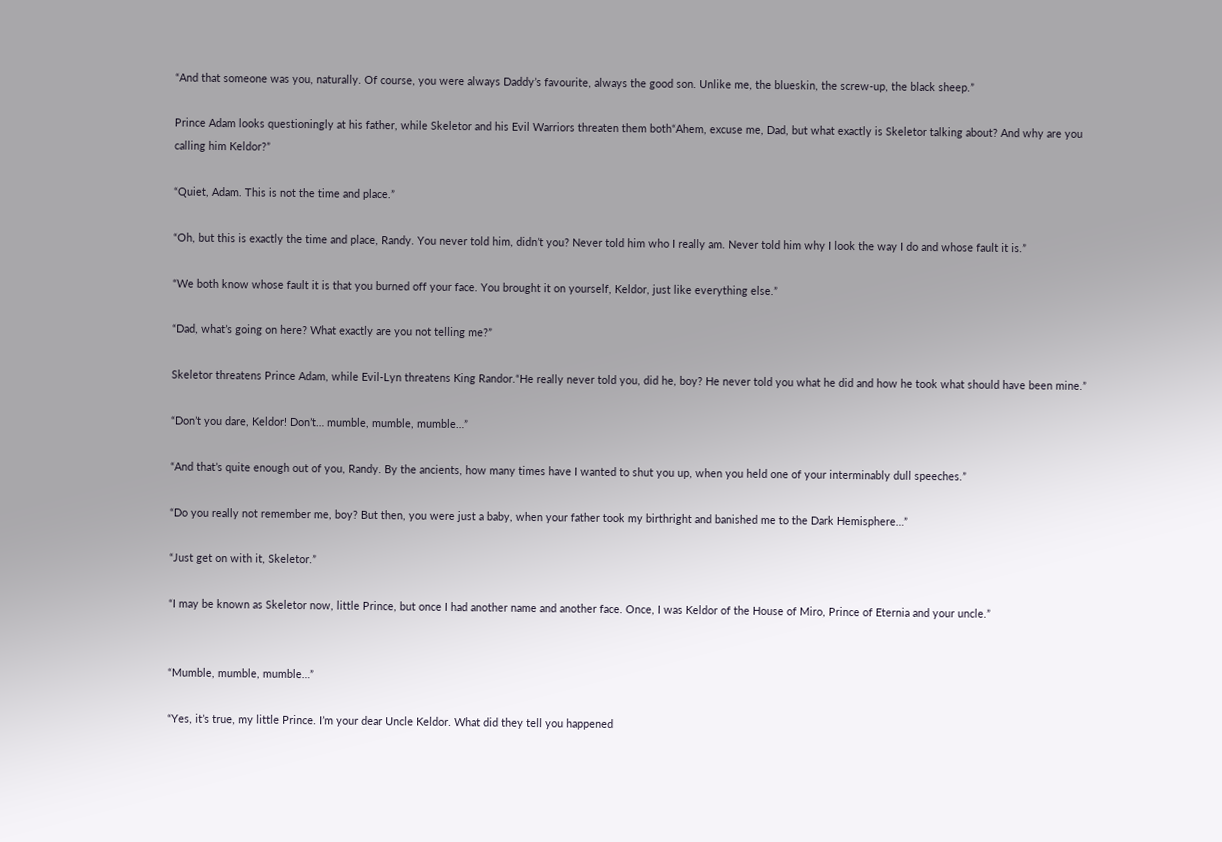“And that someone was you, naturally. Of course, you were always Daddy’s favourite, always the good son. Unlike me, the blueskin, the screw-up, the black sheep.”

Prince Adam looks questioningly at his father, while Skeletor and his Evil Warriors threaten them both“Ahem, excuse me, Dad, but what exactly is Skeletor talking about? And why are you calling him Keldor?”

“Quiet, Adam. This is not the time and place.”

“Oh, but this is exactly the time and place, Randy. You never told him, didn’t you? Never told him who I really am. Never told him why I look the way I do and whose fault it is.”

“We both know whose fault it is that you burned off your face. You brought it on yourself, Keldor, just like everything else.”

“Dad, what’s going on here? What exactly are you not telling me?”

Skeletor threatens Prince Adam, while Evil-Lyn threatens King Randor.“He really never told you, did he, boy? He never told you what he did and how he took what should have been mine.”

“Don’t you dare, Keldor! Don’t… mumble, mumble, mumble…”

“And that’s quite enough out of you, Randy. By the ancients, how many times have I wanted to shut you up, when you held one of your interminably dull speeches.”

“Do you really not remember me, boy? But then, you were just a baby, when your father took my birthright and banished me to the Dark Hemisphere…”

“Just get on with it, Skeletor.”

“I may be known as Skeletor now, little Prince, but once I had another name and another face. Once, I was Keldor of the House of Miro, Prince of Eternia and your uncle.”


“Mumble, mumble, mumble…”

“Yes, it’s true, my little Prince. I’m your dear Uncle Keldor. What did they tell you happened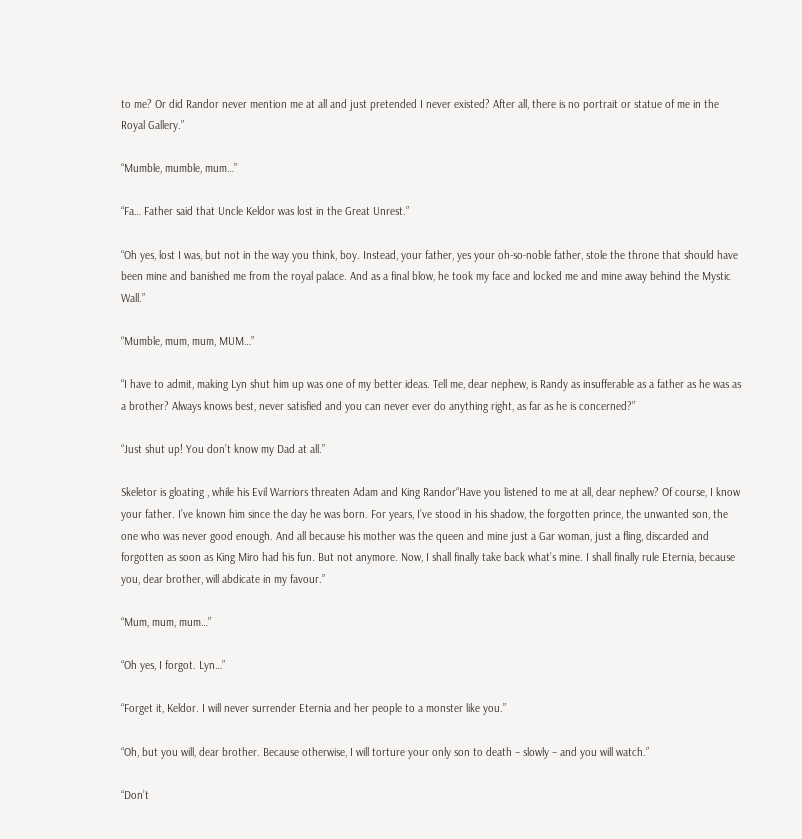to me? Or did Randor never mention me at all and just pretended I never existed? After all, there is no portrait or statue of me in the Royal Gallery.”

“Mumble, mumble, mum…”

“Fa… Father said that Uncle Keldor was lost in the Great Unrest.”

“Oh yes, lost I was, but not in the way you think, boy. Instead, your father, yes your oh-so-noble father, stole the throne that should have been mine and banished me from the royal palace. And as a final blow, he took my face and locked me and mine away behind the Mystic Wall.”

“Mumble, mum, mum, MUM…”

“I have to admit, making Lyn shut him up was one of my better ideas. Tell me, dear nephew, is Randy as insufferable as a father as he was as a brother? Always knows best, never satisfied and you can never ever do anything right, as far as he is concerned?”

“Just shut up! You don’t know my Dad at all.”

Skeletor is gloating , while his Evil Warriors threaten Adam and King Randor“Have you listened to me at all, dear nephew? Of course, I know your father. I’ve known him since the day he was born. For years, I’ve stood in his shadow, the forgotten prince, the unwanted son, the one who was never good enough. And all because his mother was the queen and mine just a Gar woman, just a fling, discarded and forgotten as soon as King Miro had his fun. But not anymore. Now, I shall finally take back what’s mine. I shall finally rule Eternia, because you, dear brother, will abdicate in my favour.”

“Mum, mum, mum…”

“Oh yes, I forgot. Lyn…”

“Forget it, Keldor. I will never surrender Eternia and her people to a monster like you.”

“Oh, but you will, dear brother. Because otherwise, I will torture your only son to death – slowly – and you will watch.”

“Don’t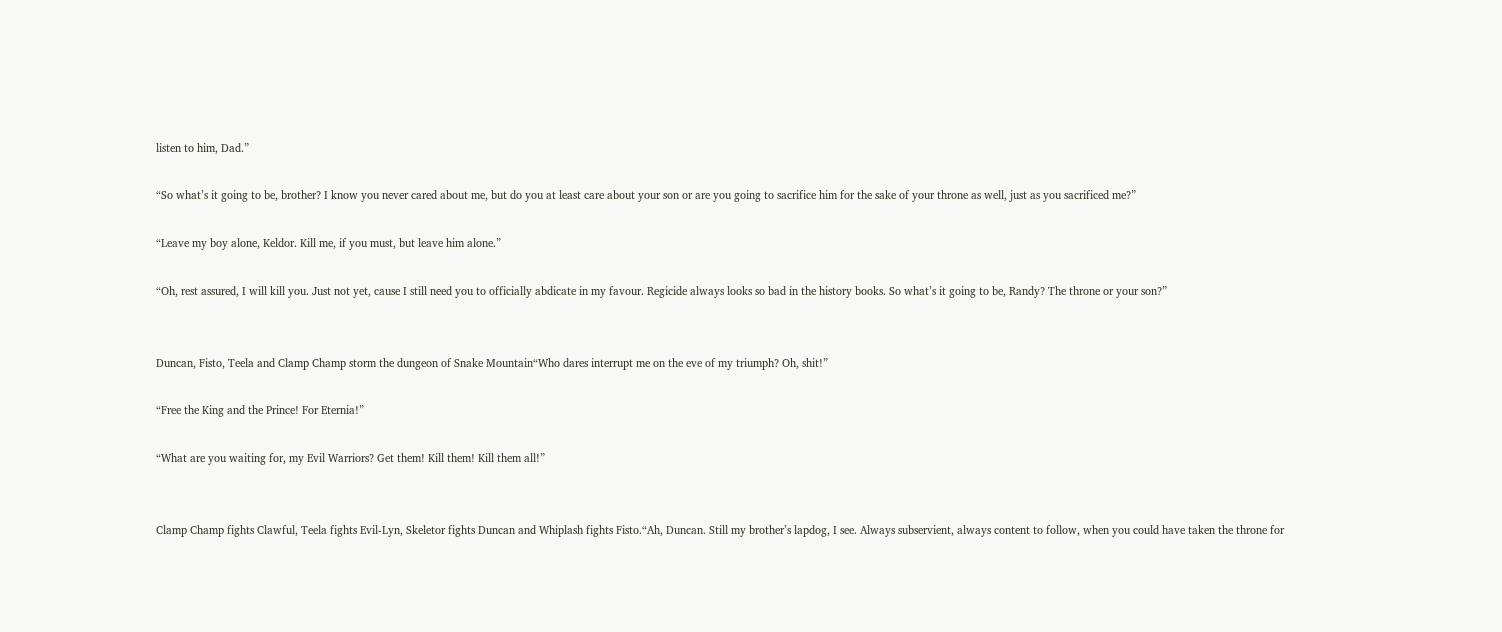listen to him, Dad.”

“So what’s it going to be, brother? I know you never cared about me, but do you at least care about your son or are you going to sacrifice him for the sake of your throne as well, just as you sacrificed me?”

“Leave my boy alone, Keldor. Kill me, if you must, but leave him alone.”

“Oh, rest assured, I will kill you. Just not yet, cause I still need you to officially abdicate in my favour. Regicide always looks so bad in the history books. So what’s it going to be, Randy? The throne or your son?”


Duncan, Fisto, Teela and Clamp Champ storm the dungeon of Snake Mountain“Who dares interrupt me on the eve of my triumph? Oh, shit!”

“Free the King and the Prince! For Eternia!”

“What are you waiting for, my Evil Warriors? Get them! Kill them! Kill them all!”


Clamp Champ fights Clawful, Teela fights Evil-Lyn, Skeletor fights Duncan and Whiplash fights Fisto.“Ah, Duncan. Still my brother’s lapdog, I see. Always subservient, always content to follow, when you could have taken the throne for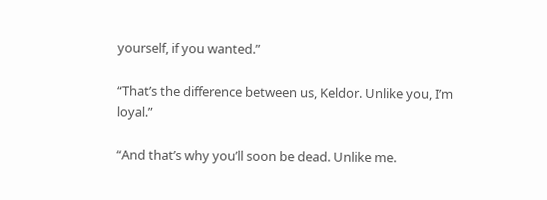yourself, if you wanted.”

“That’s the difference between us, Keldor. Unlike you, I’m loyal.”

“And that’s why you’ll soon be dead. Unlike me.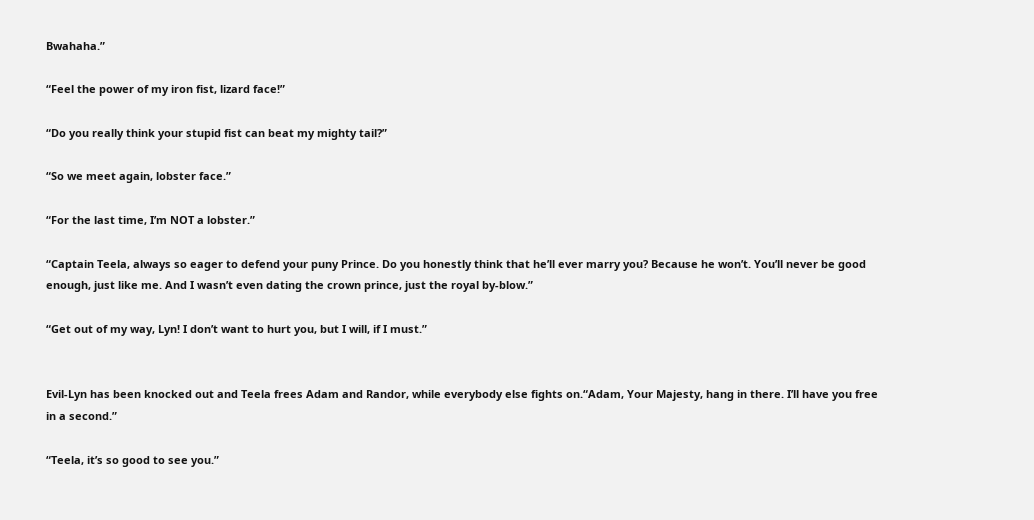Bwahaha.”

“Feel the power of my iron fist, lizard face!”

“Do you really think your stupid fist can beat my mighty tail?”

“So we meet again, lobster face.”

“For the last time, I’m NOT a lobster.”

“Captain Teela, always so eager to defend your puny Prince. Do you honestly think that he’ll ever marry you? Because he won’t. You’ll never be good enough, just like me. And I wasn’t even dating the crown prince, just the royal by-blow.”

“Get out of my way, Lyn! I don’t want to hurt you, but I will, if I must.”


Evil-Lyn has been knocked out and Teela frees Adam and Randor, while everybody else fights on.“Adam, Your Majesty, hang in there. I’ll have you free in a second.”

“Teela, it’s so good to see you.”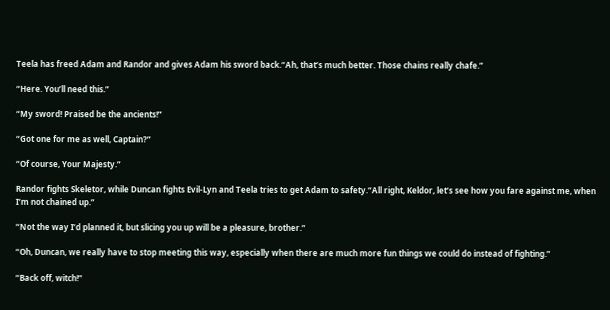Teela has freed Adam and Randor and gives Adam his sword back.“Ah, that’s much better. Those chains really chafe.”

“Here. You’ll need this.”

“My sword! Praised be the ancients!”

“Got one for me as well, Captain?”

“Of course, Your Majesty.”

Randor fights Skeletor, while Duncan fights Evil-Lyn and Teela tries to get Adam to safety.“All right, Keldor, let’s see how you fare against me, when I’m not chained up.”

“Not the way I’d planned it, but slicing you up will be a pleasure, brother.”

“Oh, Duncan, we really have to stop meeting this way, especially when there are much more fun things we could do instead of fighting.”

“Back off, witch!”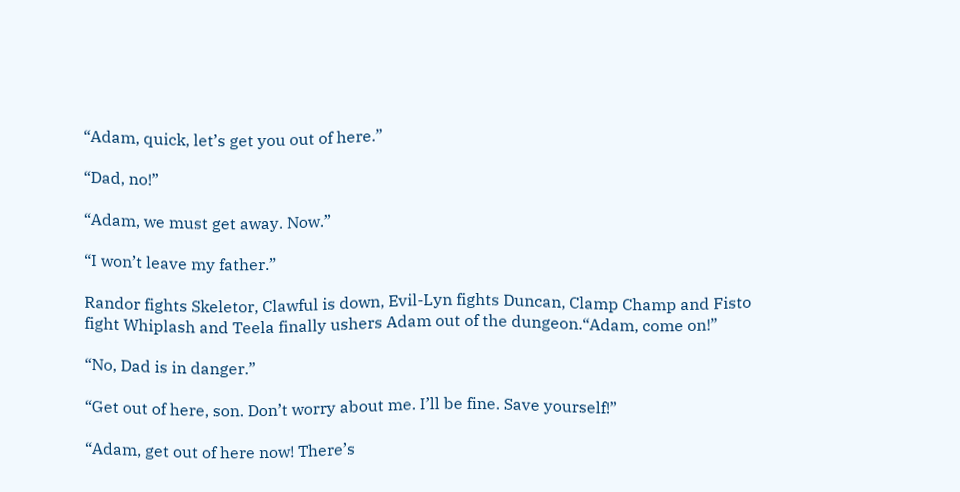“Adam, quick, let’s get you out of here.”

“Dad, no!”

“Adam, we must get away. Now.”

“I won’t leave my father.”

Randor fights Skeletor, Clawful is down, Evil-Lyn fights Duncan, Clamp Champ and Fisto fight Whiplash and Teela finally ushers Adam out of the dungeon.“Adam, come on!”

“No, Dad is in danger.”

“Get out of here, son. Don’t worry about me. I’ll be fine. Save yourself!”

“Adam, get out of here now! There’s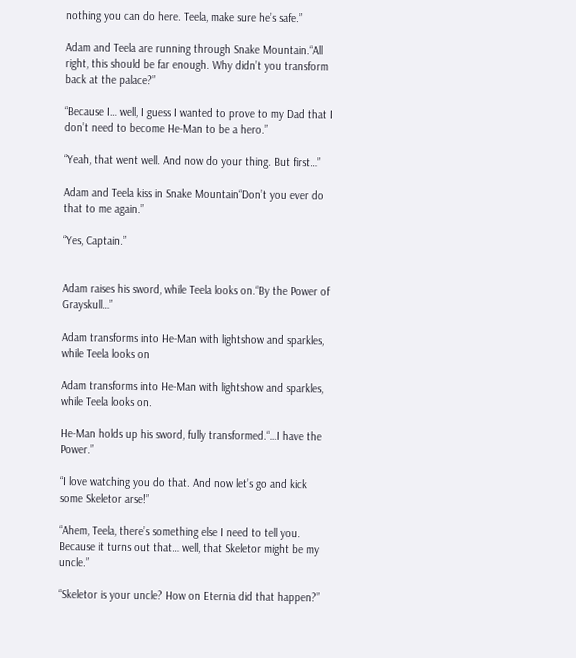nothing you can do here. Teela, make sure he’s safe.”

Adam and Teela are running through Snake Mountain.“All right, this should be far enough. Why didn’t you transform back at the palace?”

“Because I… well, I guess I wanted to prove to my Dad that I don’t need to become He-Man to be a hero.”

“Yeah, that went well. And now do your thing. But first…”

Adam and Teela kiss in Snake Mountain“Don’t you ever do that to me again.”

“Yes, Captain.”


Adam raises his sword, while Teela looks on.“By the Power of Grayskull…”

Adam transforms into He-Man with lightshow and sparkles, while Teela looks on

Adam transforms into He-Man with lightshow and sparkles, while Teela looks on.

He-Man holds up his sword, fully transformed.“…I have the Power.”

“I love watching you do that. And now let’s go and kick some Skeletor arse!”

“Ahem, Teela, there’s something else I need to tell you. Because it turns out that… well, that Skeletor might be my uncle.”

“Skeletor is your uncle? How on Eternia did that happen?”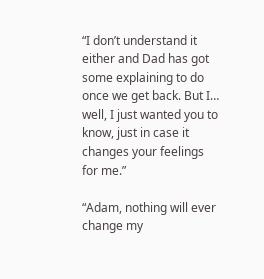“I don’t understand it either and Dad has got some explaining to do once we get back. But I… well, I just wanted you to know, just in case it changes your feelings for me.”

“Adam, nothing will ever change my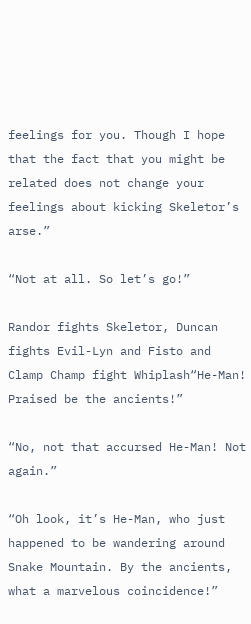feelings for you. Though I hope that the fact that you might be related does not change your feelings about kicking Skeletor’s arse.”

“Not at all. So let’s go!”

Randor fights Skeletor, Duncan fights Evil-Lyn and Fisto and Clamp Champ fight Whiplash“He-Man! Praised be the ancients!”

“No, not that accursed He-Man! Not again.”

“Oh look, it’s He-Man, who just happened to be wandering around Snake Mountain. By the ancients, what a marvelous coincidence!”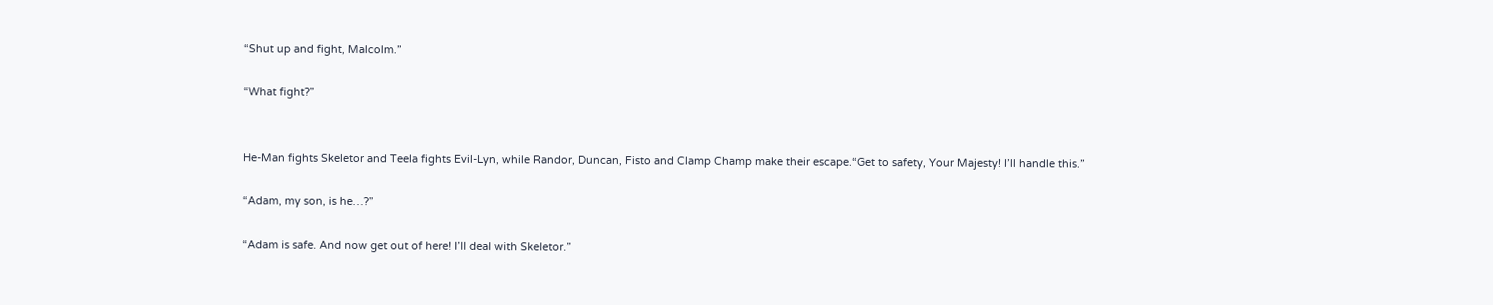“Shut up and fight, Malcolm.”

“What fight?”


He-Man fights Skeletor and Teela fights Evil-Lyn, while Randor, Duncan, Fisto and Clamp Champ make their escape.“Get to safety, Your Majesty! I’ll handle this.”

“Adam, my son, is he…?”

“Adam is safe. And now get out of here! I’ll deal with Skeletor.”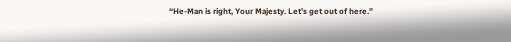“He-Man is right, Your Majesty. Let’s get out of here.”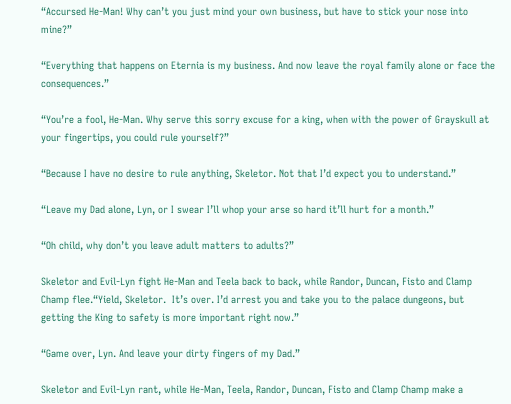“Accursed He-Man! Why can’t you just mind your own business, but have to stick your nose into mine?”

“Everything that happens on Eternia is my business. And now leave the royal family alone or face the consequences.”

“You’re a fool, He-Man. Why serve this sorry excuse for a king, when with the power of Grayskull at your fingertips, you could rule yourself?”

“Because I have no desire to rule anything, Skeletor. Not that I’d expect you to understand.”

“Leave my Dad alone, Lyn, or I swear I’ll whop your arse so hard it’ll hurt for a month.”

“Oh child, why don’t you leave adult matters to adults?”

Skeletor and Evil-Lyn fight He-Man and Teela back to back, while Randor, Duncan, Fisto and Clamp Champ flee.“Yield, Skeletor.  It’s over. I’d arrest you and take you to the palace dungeons, but getting the King to safety is more important right now.”

“Game over, Lyn. And leave your dirty fingers of my Dad.”

Skeletor and Evil-Lyn rant, while He-Man, Teela, Randor, Duncan, Fisto and Clamp Champ make a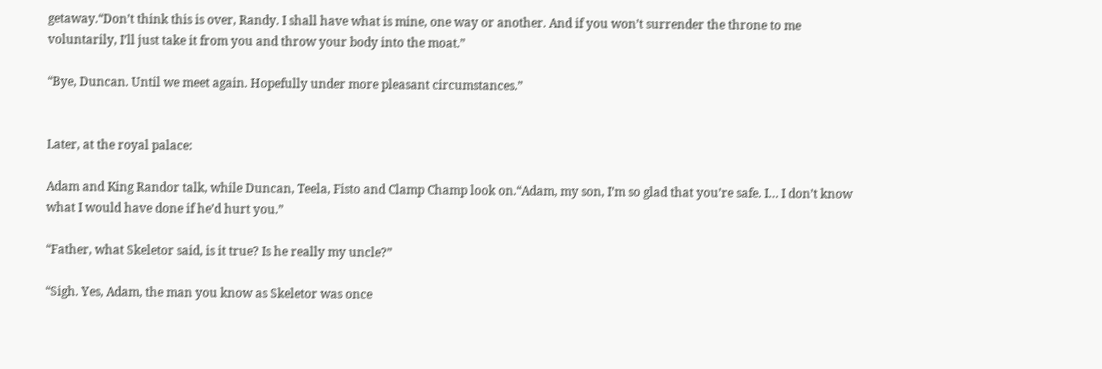getaway.“Don’t think this is over, Randy. I shall have what is mine, one way or another. And if you won’t surrender the throne to me voluntarily, I’ll just take it from you and throw your body into the moat.”

“Bye, Duncan. Until we meet again. Hopefully under more pleasant circumstances.”


Later, at the royal palace:

Adam and King Randor talk, while Duncan, Teela, Fisto and Clamp Champ look on.“Adam, my son, I’m so glad that you’re safe. I… I don’t know what I would have done if he’d hurt you.”

“Father, what Skeletor said, is it true? Is he really my uncle?”

“Sigh. Yes, Adam, the man you know as Skeletor was once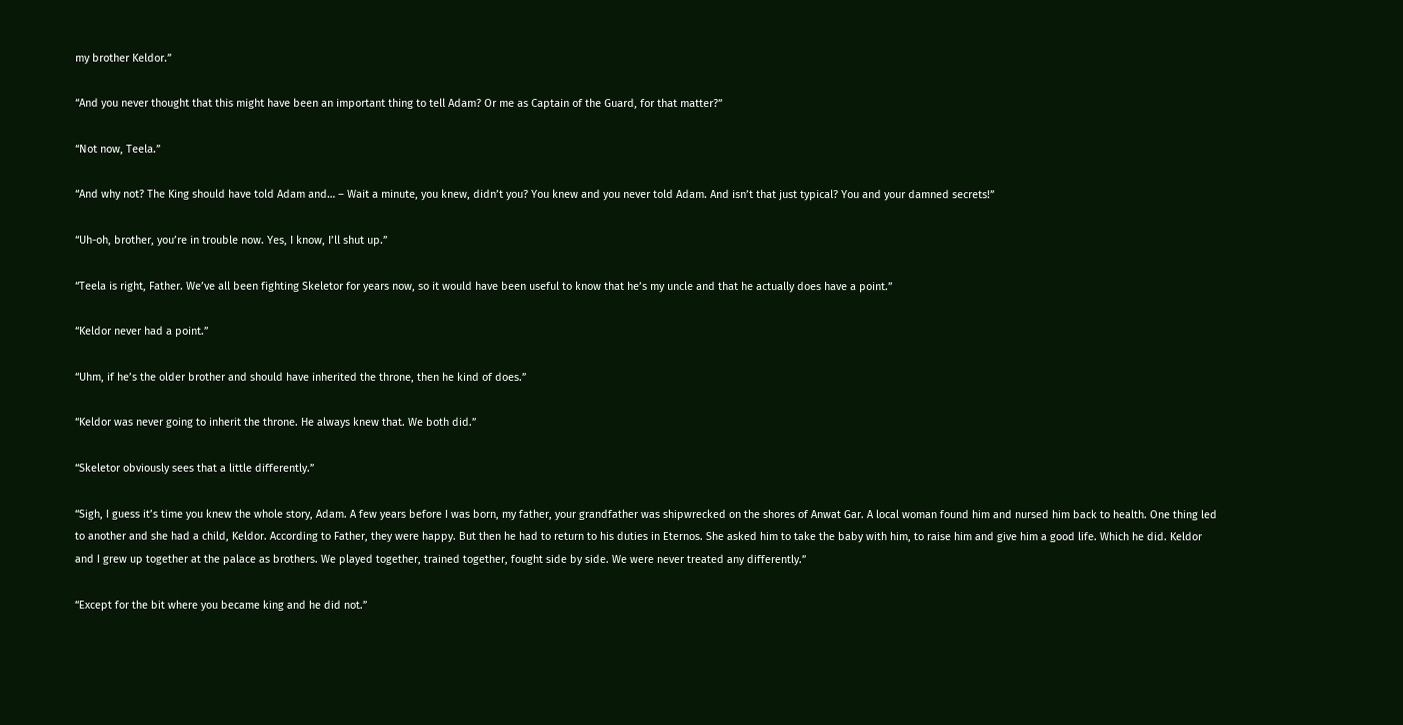my brother Keldor.”

“And you never thought that this might have been an important thing to tell Adam? Or me as Captain of the Guard, for that matter?”

“Not now, Teela.”

“And why not? The King should have told Adam and… – Wait a minute, you knew, didn’t you? You knew and you never told Adam. And isn’t that just typical? You and your damned secrets!”

“Uh-oh, brother, you’re in trouble now. Yes, I know, I’ll shut up.”

“Teela is right, Father. We’ve all been fighting Skeletor for years now, so it would have been useful to know that he’s my uncle and that he actually does have a point.”

“Keldor never had a point.”

“Uhm, if he’s the older brother and should have inherited the throne, then he kind of does.”

“Keldor was never going to inherit the throne. He always knew that. We both did.”

“Skeletor obviously sees that a little differently.”

“Sigh, I guess it’s time you knew the whole story, Adam. A few years before I was born, my father, your grandfather was shipwrecked on the shores of Anwat Gar. A local woman found him and nursed him back to health. One thing led to another and she had a child, Keldor. According to Father, they were happy. But then he had to return to his duties in Eternos. She asked him to take the baby with him, to raise him and give him a good life. Which he did. Keldor and I grew up together at the palace as brothers. We played together, trained together, fought side by side. We were never treated any differently.”

“Except for the bit where you became king and he did not.”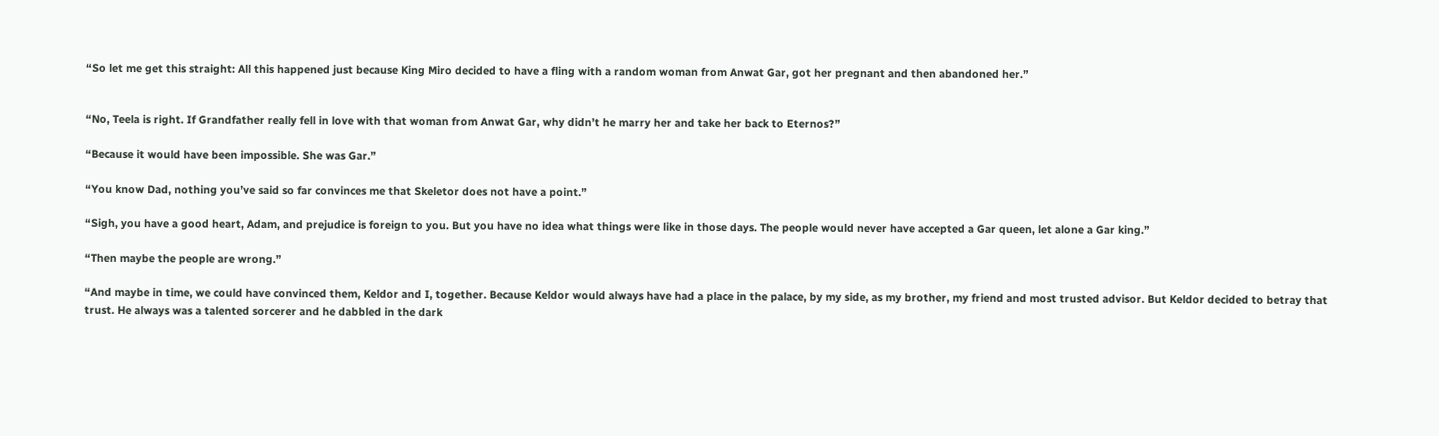“So let me get this straight: All this happened just because King Miro decided to have a fling with a random woman from Anwat Gar, got her pregnant and then abandoned her.”


“No, Teela is right. If Grandfather really fell in love with that woman from Anwat Gar, why didn’t he marry her and take her back to Eternos?”

“Because it would have been impossible. She was Gar.”

“You know Dad, nothing you’ve said so far convinces me that Skeletor does not have a point.”

“Sigh, you have a good heart, Adam, and prejudice is foreign to you. But you have no idea what things were like in those days. The people would never have accepted a Gar queen, let alone a Gar king.”

“Then maybe the people are wrong.”

“And maybe in time, we could have convinced them, Keldor and I, together. Because Keldor would always have had a place in the palace, by my side, as my brother, my friend and most trusted advisor. But Keldor decided to betray that trust. He always was a talented sorcerer and he dabbled in the dark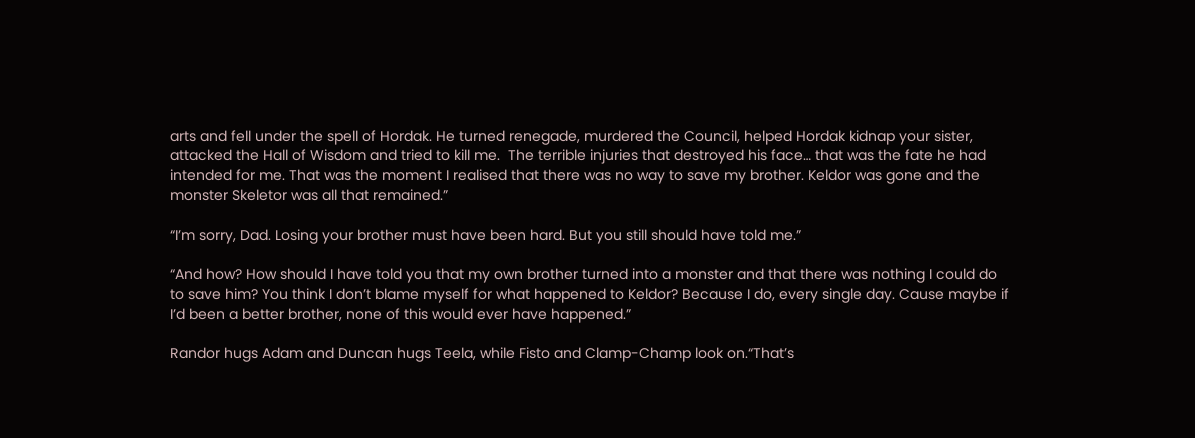arts and fell under the spell of Hordak. He turned renegade, murdered the Council, helped Hordak kidnap your sister, attacked the Hall of Wisdom and tried to kill me.  The terrible injuries that destroyed his face… that was the fate he had intended for me. That was the moment I realised that there was no way to save my brother. Keldor was gone and the monster Skeletor was all that remained.”

“I’m sorry, Dad. Losing your brother must have been hard. But you still should have told me.”

“And how? How should I have told you that my own brother turned into a monster and that there was nothing I could do to save him? You think I don’t blame myself for what happened to Keldor? Because I do, every single day. Cause maybe if I’d been a better brother, none of this would ever have happened.”

Randor hugs Adam and Duncan hugs Teela, while Fisto and Clamp-Champ look on.“That’s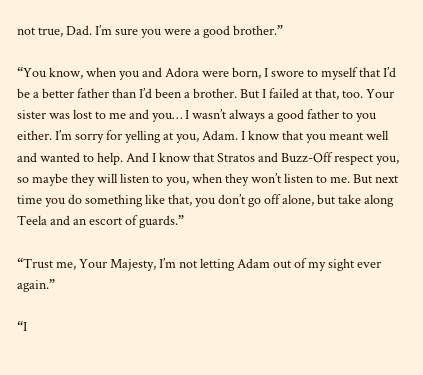not true, Dad. I’m sure you were a good brother.”

“You know, when you and Adora were born, I swore to myself that I’d be a better father than I’d been a brother. But I failed at that, too. Your sister was lost to me and you… I wasn’t always a good father to you either. I’m sorry for yelling at you, Adam. I know that you meant well and wanted to help. And I know that Stratos and Buzz-Off respect you, so maybe they will listen to you, when they won’t listen to me. But next time you do something like that, you don’t go off alone, but take along Teela and an escort of guards.”

“Trust me, Your Majesty, I’m not letting Adam out of my sight ever again.”

“I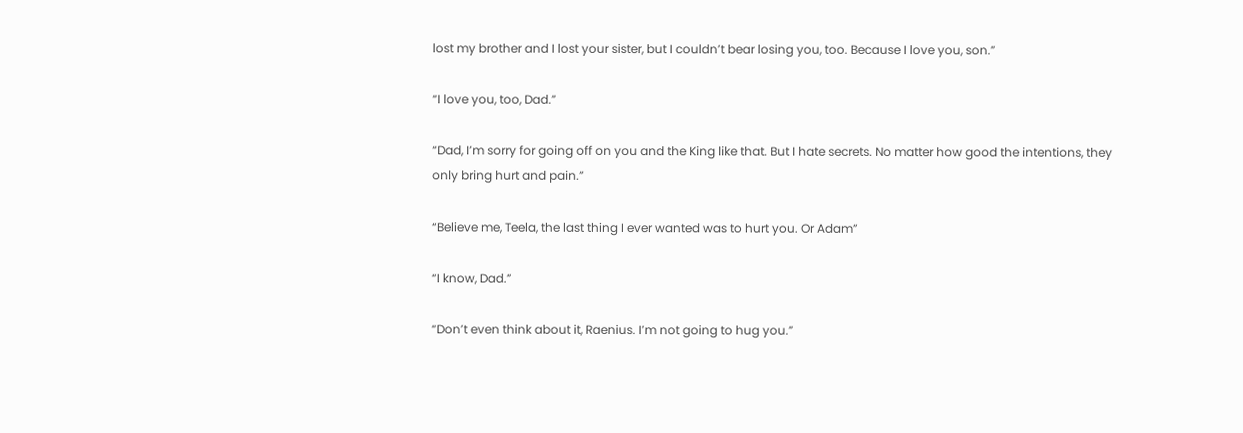lost my brother and I lost your sister, but I couldn’t bear losing you, too. Because I love you, son.”

“I love you, too, Dad.”

“Dad, I’m sorry for going off on you and the King like that. But I hate secrets. No matter how good the intentions, they only bring hurt and pain.”

“Believe me, Teela, the last thing I ever wanted was to hurt you. Or Adam”

“I know, Dad.”

“Don’t even think about it, Raenius. I’m not going to hug you.”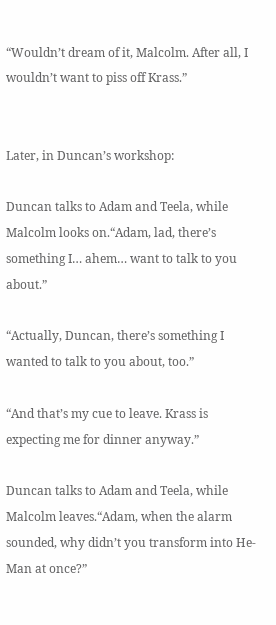“Wouldn’t dream of it, Malcolm. After all, I wouldn’t want to piss off Krass.”


Later, in Duncan’s workshop:

Duncan talks to Adam and Teela, while Malcolm looks on.“Adam, lad, there’s something I… ahem… want to talk to you about.”

“Actually, Duncan, there’s something I wanted to talk to you about, too.”

“And that’s my cue to leave. Krass is expecting me for dinner anyway.”

Duncan talks to Adam and Teela, while Malcolm leaves.“Adam, when the alarm sounded, why didn’t you transform into He-Man at once?”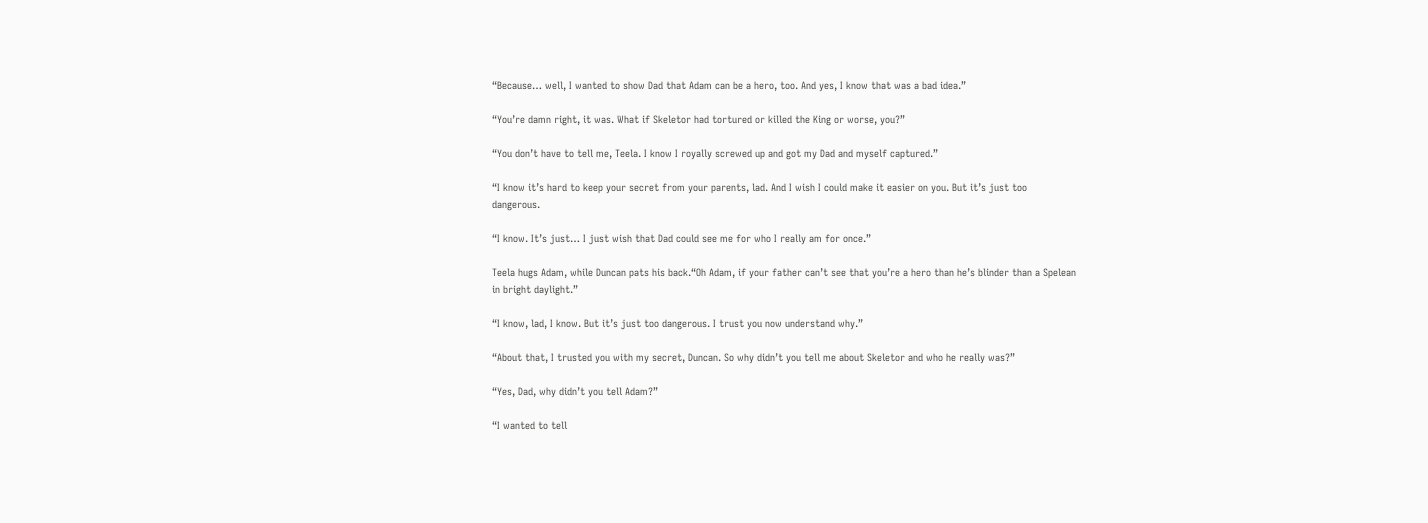“Because… well, I wanted to show Dad that Adam can be a hero, too. And yes, I know that was a bad idea.”

“You’re damn right, it was. What if Skeletor had tortured or killed the King or worse, you?”

“You don’t have to tell me, Teela. I know I royally screwed up and got my Dad and myself captured.”

“I know it’s hard to keep your secret from your parents, lad. And I wish I could make it easier on you. But it’s just too dangerous.

“I know. It’s just… I just wish that Dad could see me for who I really am for once.”

Teela hugs Adam, while Duncan pats his back.“Oh Adam, if your father can’t see that you’re a hero than he’s blinder than a Spelean in bright daylight.”

“I know, lad, I know. But it’s just too dangerous. I trust you now understand why.”

“About that, I trusted you with my secret, Duncan. So why didn’t you tell me about Skeletor and who he really was?”

“Yes, Dad, why didn’t you tell Adam?”

“I wanted to tell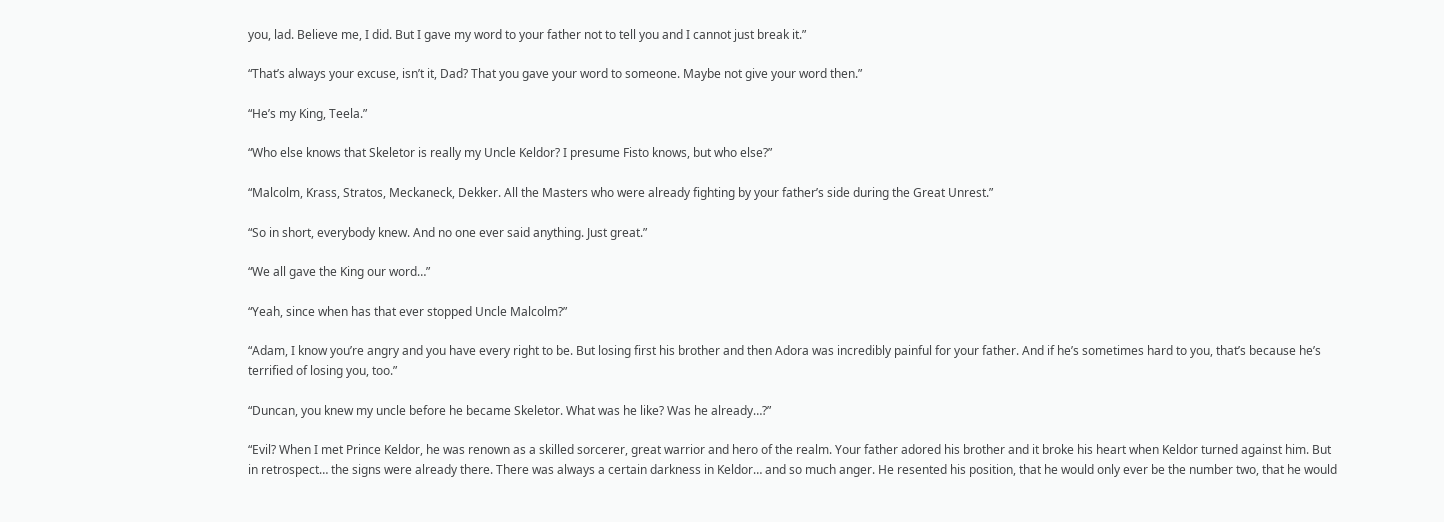you, lad. Believe me, I did. But I gave my word to your father not to tell you and I cannot just break it.”

“That’s always your excuse, isn’t it, Dad? That you gave your word to someone. Maybe not give your word then.”

“He’s my King, Teela.”

“Who else knows that Skeletor is really my Uncle Keldor? I presume Fisto knows, but who else?”

“Malcolm, Krass, Stratos, Meckaneck, Dekker. All the Masters who were already fighting by your father’s side during the Great Unrest.”

“So in short, everybody knew. And no one ever said anything. Just great.”

“We all gave the King our word…”

“Yeah, since when has that ever stopped Uncle Malcolm?”

“Adam, I know you’re angry and you have every right to be. But losing first his brother and then Adora was incredibly painful for your father. And if he’s sometimes hard to you, that’s because he’s terrified of losing you, too.”

“Duncan, you knew my uncle before he became Skeletor. What was he like? Was he already…?”

“Evil? When I met Prince Keldor, he was renown as a skilled sorcerer, great warrior and hero of the realm. Your father adored his brother and it broke his heart when Keldor turned against him. But in retrospect… the signs were already there. There was always a certain darkness in Keldor… and so much anger. He resented his position, that he would only ever be the number two, that he would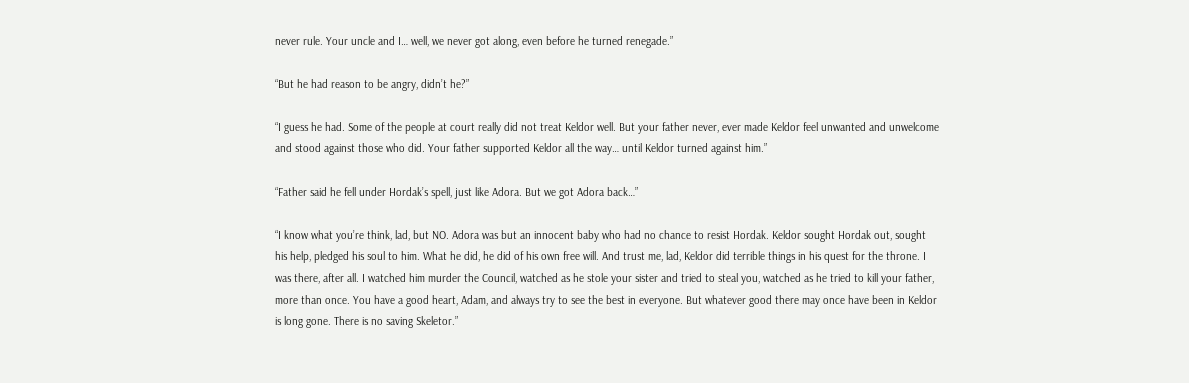never rule. Your uncle and I… well, we never got along, even before he turned renegade.”

“But he had reason to be angry, didn’t he?”

“I guess he had. Some of the people at court really did not treat Keldor well. But your father never, ever made Keldor feel unwanted and unwelcome and stood against those who did. Your father supported Keldor all the way… until Keldor turned against him.”

“Father said he fell under Hordak’s spell, just like Adora. But we got Adora back…”

“I know what you’re think, lad, but NO. Adora was but an innocent baby who had no chance to resist Hordak. Keldor sought Hordak out, sought his help, pledged his soul to him. What he did, he did of his own free will. And trust me, lad, Keldor did terrible things in his quest for the throne. I was there, after all. I watched him murder the Council, watched as he stole your sister and tried to steal you, watched as he tried to kill your father, more than once. You have a good heart, Adam, and always try to see the best in everyone. But whatever good there may once have been in Keldor is long gone. There is no saving Skeletor.”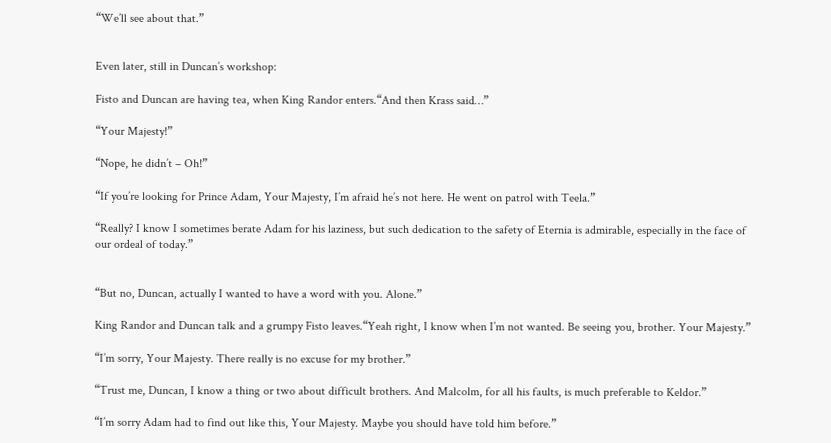“We’ll see about that.”


Even later, still in Duncan’s workshop:

Fisto and Duncan are having tea, when King Randor enters.“And then Krass said…”

“Your Majesty!”

“Nope, he didn’t – Oh!”

“If you’re looking for Prince Adam, Your Majesty, I’m afraid he’s not here. He went on patrol with Teela.”

“Really? I know I sometimes berate Adam for his laziness, but such dedication to the safety of Eternia is admirable, especially in the face of our ordeal of today.”


“But no, Duncan, actually I wanted to have a word with you. Alone.”

King Randor and Duncan talk and a grumpy Fisto leaves.“Yeah right, I know when I’m not wanted. Be seeing you, brother. Your Majesty.”

“I’m sorry, Your Majesty. There really is no excuse for my brother.”

“Trust me, Duncan, I know a thing or two about difficult brothers. And Malcolm, for all his faults, is much preferable to Keldor.”

“I’m sorry Adam had to find out like this, Your Majesty. Maybe you should have told him before.”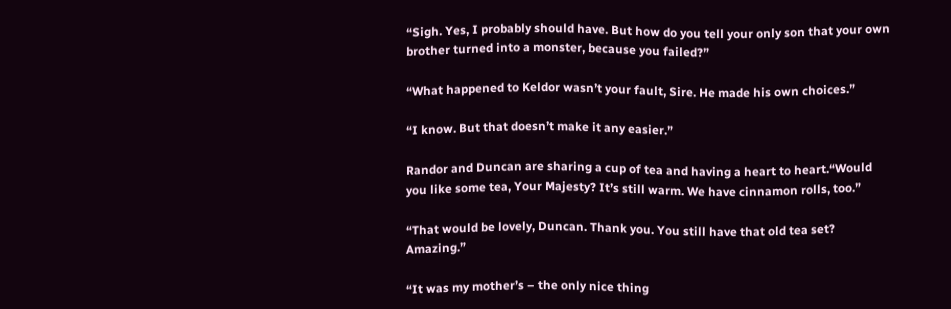“Sigh. Yes, I probably should have. But how do you tell your only son that your own brother turned into a monster, because you failed?”

“What happened to Keldor wasn’t your fault, Sire. He made his own choices.”

“I know. But that doesn’t make it any easier.”

Randor and Duncan are sharing a cup of tea and having a heart to heart.“Would you like some tea, Your Majesty? It’s still warm. We have cinnamon rolls, too.”

“That would be lovely, Duncan. Thank you. You still have that old tea set? Amazing.”

“It was my mother’s – the only nice thing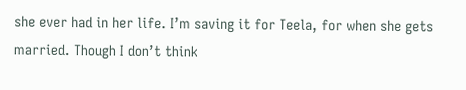she ever had in her life. I’m saving it for Teela, for when she gets married. Though I don’t think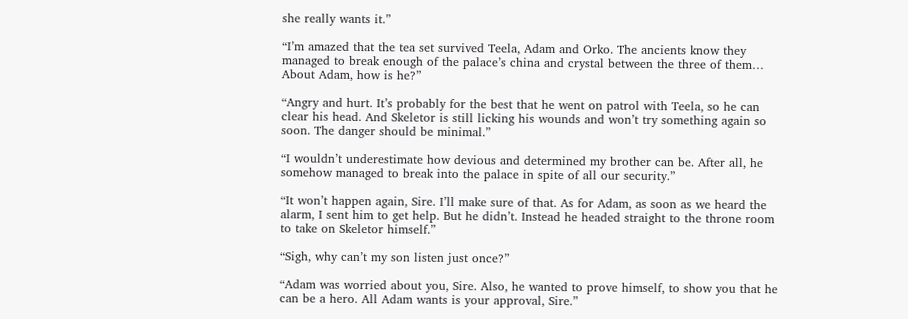she really wants it.”

“I’m amazed that the tea set survived Teela, Adam and Orko. The ancients know they managed to break enough of the palace’s china and crystal between the three of them… About Adam, how is he?”

“Angry and hurt. It’s probably for the best that he went on patrol with Teela, so he can clear his head. And Skeletor is still licking his wounds and won’t try something again so soon. The danger should be minimal.”

“I wouldn’t underestimate how devious and determined my brother can be. After all, he somehow managed to break into the palace in spite of all our security.”

“It won’t happen again, Sire. I’ll make sure of that. As for Adam, as soon as we heard the alarm, I sent him to get help. But he didn’t. Instead he headed straight to the throne room to take on Skeletor himself.”

“Sigh, why can’t my son listen just once?”

“Adam was worried about you, Sire. Also, he wanted to prove himself, to show you that he can be a hero. All Adam wants is your approval, Sire.”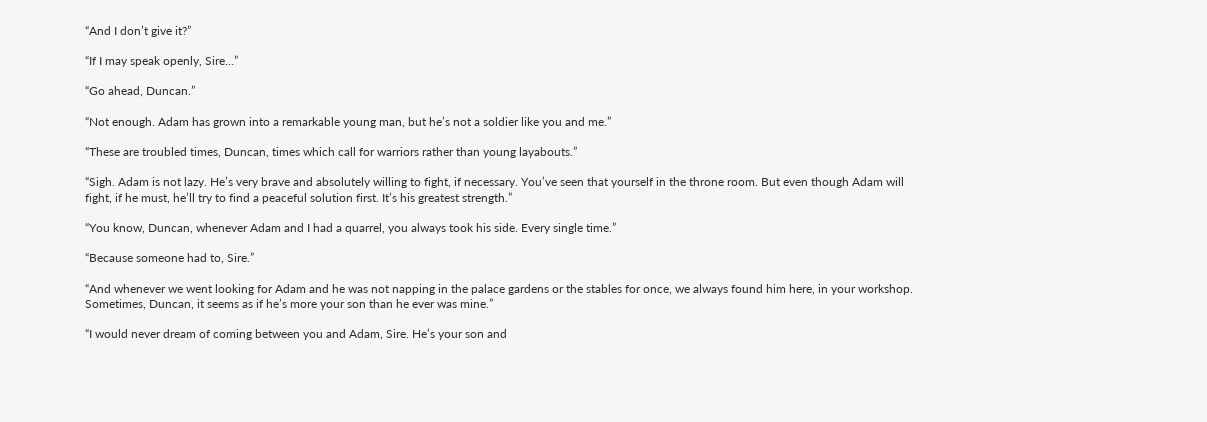“And I don’t give it?”

“If I may speak openly, Sire…”

“Go ahead, Duncan.”

“Not enough. Adam has grown into a remarkable young man, but he’s not a soldier like you and me.”

“These are troubled times, Duncan, times which call for warriors rather than young layabouts.”

“Sigh. Adam is not lazy. He’s very brave and absolutely willing to fight, if necessary. You’ve seen that yourself in the throne room. But even though Adam will fight, if he must, he’ll try to find a peaceful solution first. It’s his greatest strength.”

“You know, Duncan, whenever Adam and I had a quarrel, you always took his side. Every single time.”

“Because someone had to, Sire.”

“And whenever we went looking for Adam and he was not napping in the palace gardens or the stables for once, we always found him here, in your workshop. Sometimes, Duncan, it seems as if he’s more your son than he ever was mine.”

“I would never dream of coming between you and Adam, Sire. He’s your son and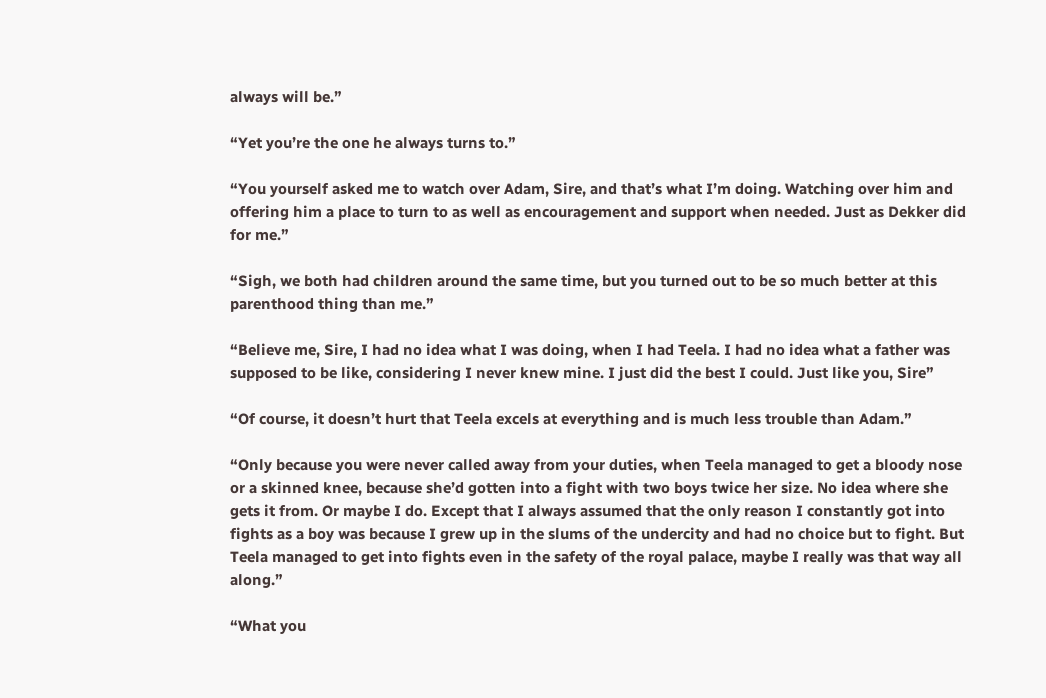always will be.”

“Yet you’re the one he always turns to.”

“You yourself asked me to watch over Adam, Sire, and that’s what I’m doing. Watching over him and offering him a place to turn to as well as encouragement and support when needed. Just as Dekker did for me.”

“Sigh, we both had children around the same time, but you turned out to be so much better at this parenthood thing than me.”

“Believe me, Sire, I had no idea what I was doing, when I had Teela. I had no idea what a father was supposed to be like, considering I never knew mine. I just did the best I could. Just like you, Sire”

“Of course, it doesn’t hurt that Teela excels at everything and is much less trouble than Adam.”

“Only because you were never called away from your duties, when Teela managed to get a bloody nose or a skinned knee, because she’d gotten into a fight with two boys twice her size. No idea where she gets it from. Or maybe I do. Except that I always assumed that the only reason I constantly got into fights as a boy was because I grew up in the slums of the undercity and had no choice but to fight. But Teela managed to get into fights even in the safety of the royal palace, maybe I really was that way all along.”

“What you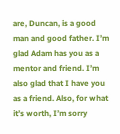are, Duncan, is a good man and good father. I’m glad Adam has you as a mentor and friend. I’m also glad that I have you as a friend. Also, for what it’s worth, I’m sorry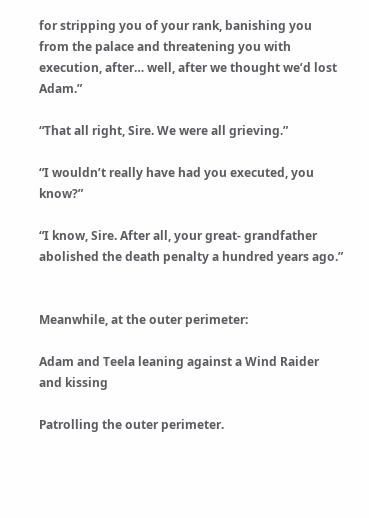for stripping you of your rank, banishing you from the palace and threatening you with execution, after… well, after we thought we’d lost Adam.”

“That all right, Sire. We were all grieving.”

“I wouldn’t really have had you executed, you know?”

“I know, Sire. After all, your great- grandfather abolished the death penalty a hundred years ago.”


Meanwhile, at the outer perimeter:

Adam and Teela leaning against a Wind Raider and kissing

Patrolling the outer perimeter.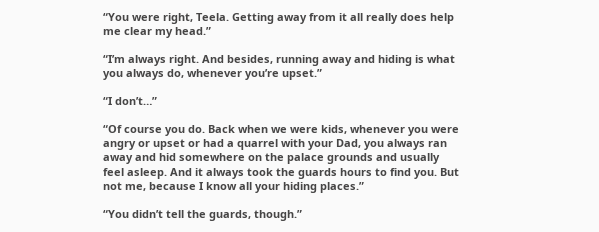“You were right, Teela. Getting away from it all really does help me clear my head.”

“I’m always right. And besides, running away and hiding is what you always do, whenever you’re upset.”

“I don’t…”

“Of course you do. Back when we were kids, whenever you were angry or upset or had a quarrel with your Dad, you always ran away and hid somewhere on the palace grounds and usually feel asleep. And it always took the guards hours to find you. But not me, because I know all your hiding places.”

“You didn’t tell the guards, though.”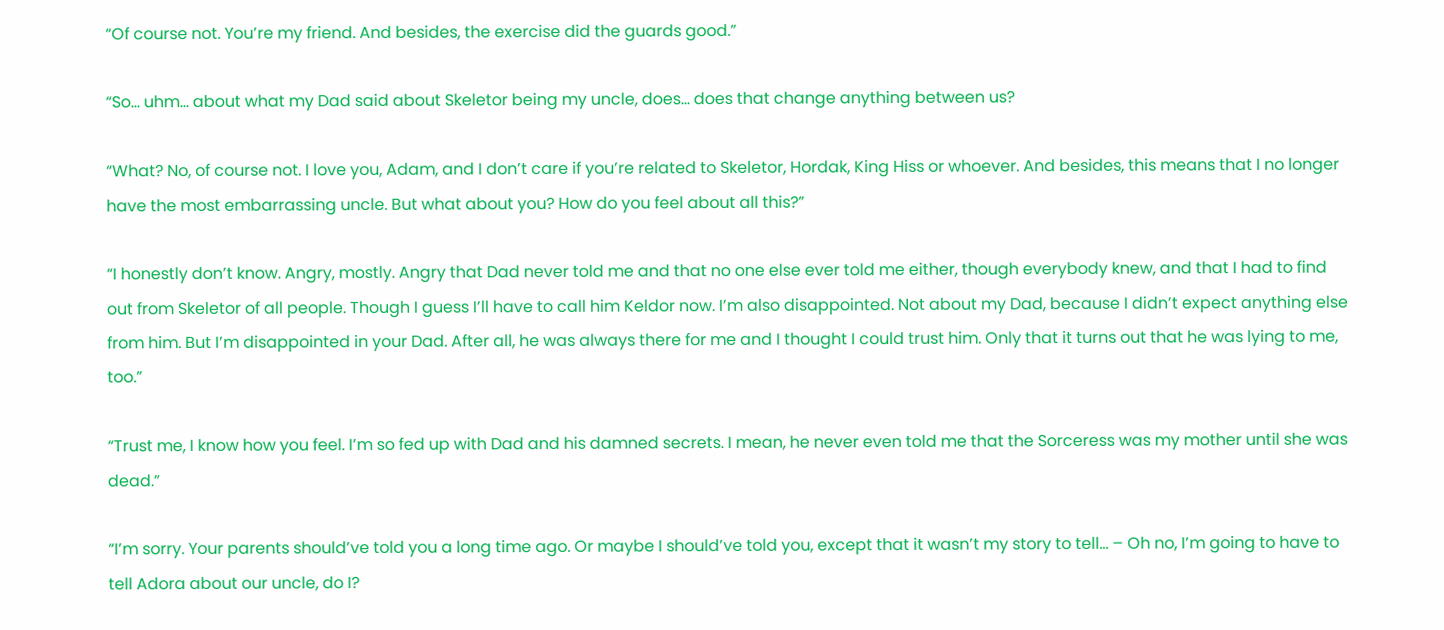“Of course not. You’re my friend. And besides, the exercise did the guards good.”

“So… uhm… about what my Dad said about Skeletor being my uncle, does… does that change anything between us?

“What? No, of course not. I love you, Adam, and I don’t care if you’re related to Skeletor, Hordak, King Hiss or whoever. And besides, this means that I no longer have the most embarrassing uncle. But what about you? How do you feel about all this?”

“I honestly don’t know. Angry, mostly. Angry that Dad never told me and that no one else ever told me either, though everybody knew, and that I had to find out from Skeletor of all people. Though I guess I’ll have to call him Keldor now. I’m also disappointed. Not about my Dad, because I didn’t expect anything else from him. But I’m disappointed in your Dad. After all, he was always there for me and I thought I could trust him. Only that it turns out that he was lying to me, too.”

“Trust me, I know how you feel. I’m so fed up with Dad and his damned secrets. I mean, he never even told me that the Sorceress was my mother until she was dead.”

“I’m sorry. Your parents should’ve told you a long time ago. Or maybe I should’ve told you, except that it wasn’t my story to tell… – Oh no, I’m going to have to tell Adora about our uncle, do I?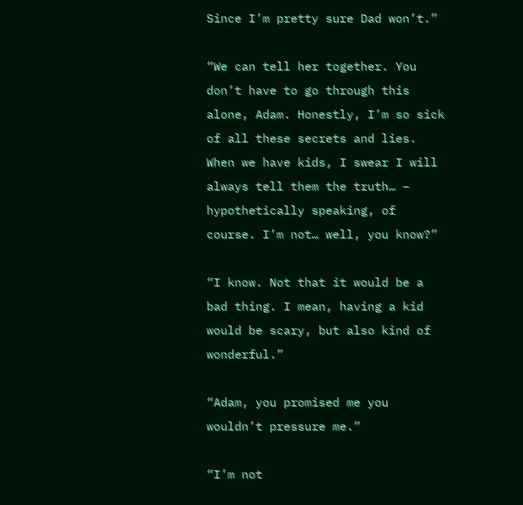Since I’m pretty sure Dad won’t.”

“We can tell her together. You don’t have to go through this alone, Adam. Honestly, I’m so sick of all these secrets and lies. When we have kids, I swear I will always tell them the truth… – hypothetically speaking, of course. I’m not… well, you know?”

“I know. Not that it would be a bad thing. I mean, having a kid would be scary, but also kind of wonderful.”

“Adam, you promised me you wouldn’t pressure me.”

“I’m not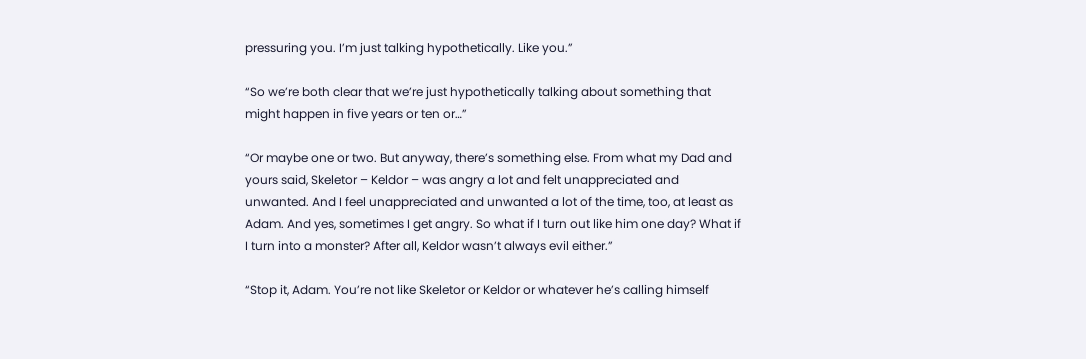pressuring you. I’m just talking hypothetically. Like you.”

“So we’re both clear that we’re just hypothetically talking about something that might happen in five years or ten or…”

“Or maybe one or two. But anyway, there’s something else. From what my Dad and yours said, Skeletor – Keldor – was angry a lot and felt unappreciated and unwanted. And I feel unappreciated and unwanted a lot of the time, too, at least as Adam. And yes, sometimes I get angry. So what if I turn out like him one day? What if I turn into a monster? After all, Keldor wasn’t always evil either.”

“Stop it, Adam. You’re not like Skeletor or Keldor or whatever he’s calling himself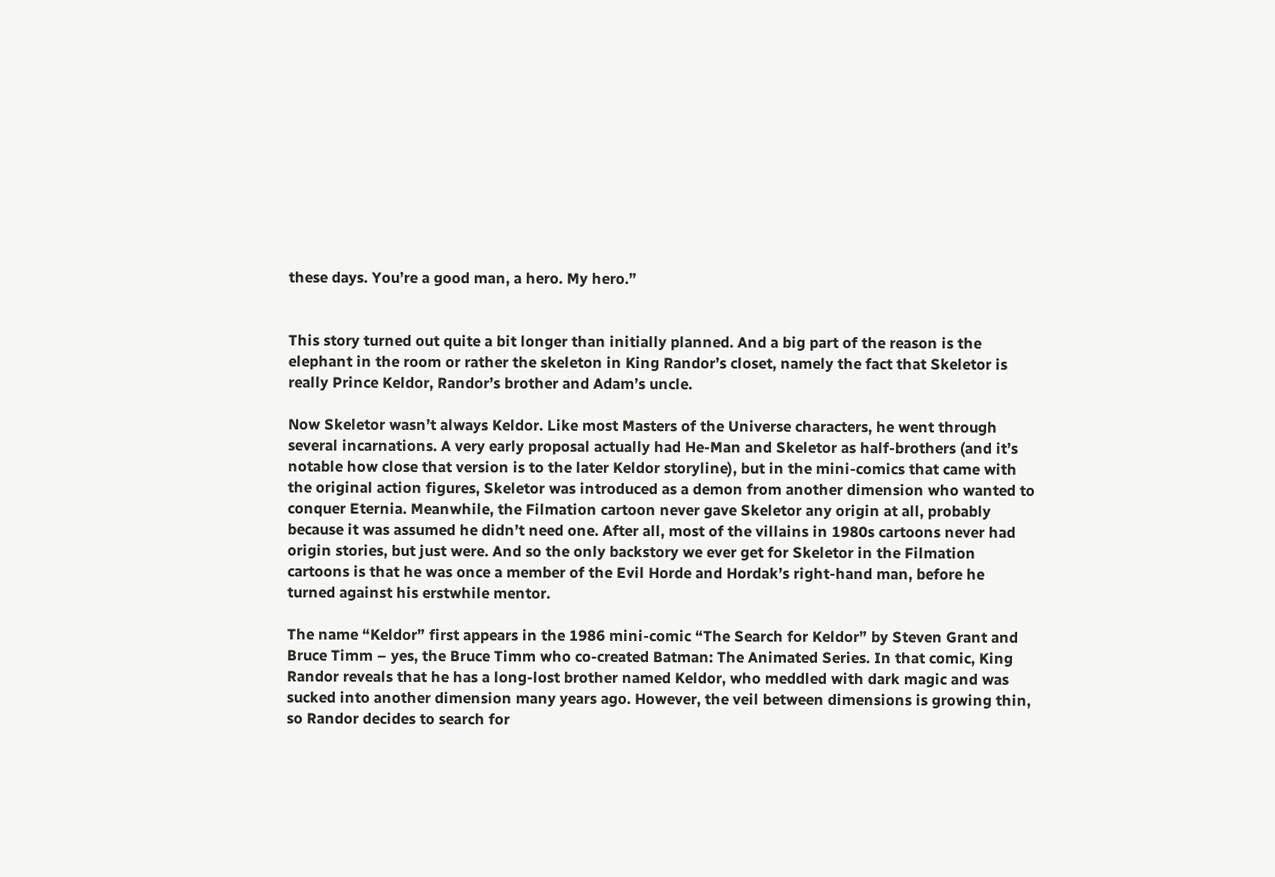these days. You’re a good man, a hero. My hero.”


This story turned out quite a bit longer than initially planned. And a big part of the reason is the elephant in the room or rather the skeleton in King Randor’s closet, namely the fact that Skeletor is really Prince Keldor, Randor’s brother and Adam’s uncle.

Now Skeletor wasn’t always Keldor. Like most Masters of the Universe characters, he went through several incarnations. A very early proposal actually had He-Man and Skeletor as half-brothers (and it’s notable how close that version is to the later Keldor storyline), but in the mini-comics that came with the original action figures, Skeletor was introduced as a demon from another dimension who wanted to conquer Eternia. Meanwhile, the Filmation cartoon never gave Skeletor any origin at all, probably because it was assumed he didn’t need one. After all, most of the villains in 1980s cartoons never had origin stories, but just were. And so the only backstory we ever get for Skeletor in the Filmation cartoons is that he was once a member of the Evil Horde and Hordak’s right-hand man, before he turned against his erstwhile mentor.

The name “Keldor” first appears in the 1986 mini-comic “The Search for Keldor” by Steven Grant and Bruce Timm – yes, the Bruce Timm who co-created Batman: The Animated Series. In that comic, King Randor reveals that he has a long-lost brother named Keldor, who meddled with dark magic and was sucked into another dimension many years ago. However, the veil between dimensions is growing thin, so Randor decides to search for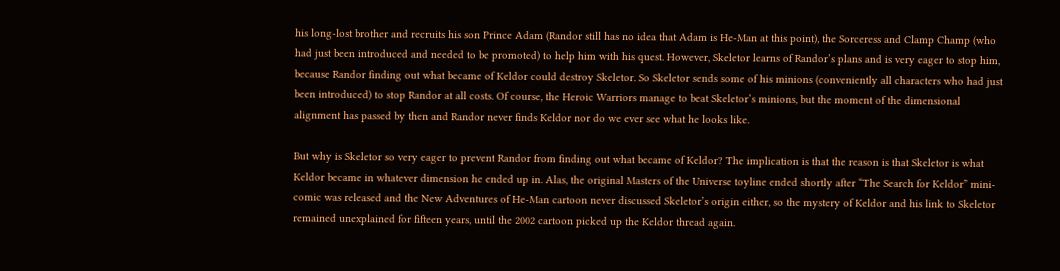his long-lost brother and recruits his son Prince Adam (Randor still has no idea that Adam is He-Man at this point), the Sorceress and Clamp Champ (who had just been introduced and needed to be promoted) to help him with his quest. However, Skeletor learns of Randor’s plans and is very eager to stop him, because Randor finding out what became of Keldor could destroy Skeletor. So Skeletor sends some of his minions (conveniently all characters who had just been introduced) to stop Randor at all costs. Of course, the Heroic Warriors manage to beat Skeletor’s minions, but the moment of the dimensional alignment has passed by then and Randor never finds Keldor nor do we ever see what he looks like.

But why is Skeletor so very eager to prevent Randor from finding out what became of Keldor? The implication is that the reason is that Skeletor is what Keldor became in whatever dimension he ended up in. Alas, the original Masters of the Universe toyline ended shortly after “The Search for Keldor” mini-comic was released and the New Adventures of He-Man cartoon never discussed Skeletor’s origin either, so the mystery of Keldor and his link to Skeletor remained unexplained for fifteen years, until the 2002 cartoon picked up the Keldor thread again.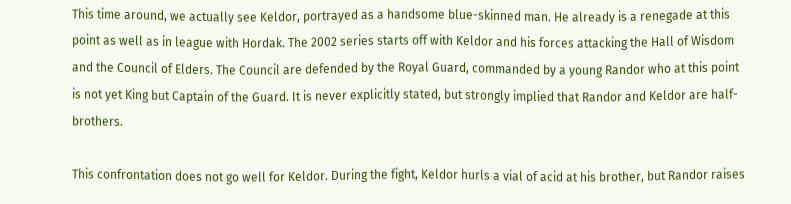This time around, we actually see Keldor, portrayed as a handsome blue-skinned man. He already is a renegade at this point as well as in league with Hordak. The 2002 series starts off with Keldor and his forces attacking the Hall of Wisdom and the Council of Elders. The Council are defended by the Royal Guard, commanded by a young Randor who at this point is not yet King but Captain of the Guard. It is never explicitly stated, but strongly implied that Randor and Keldor are half-brothers.

This confrontation does not go well for Keldor. During the fight, Keldor hurls a vial of acid at his brother, but Randor raises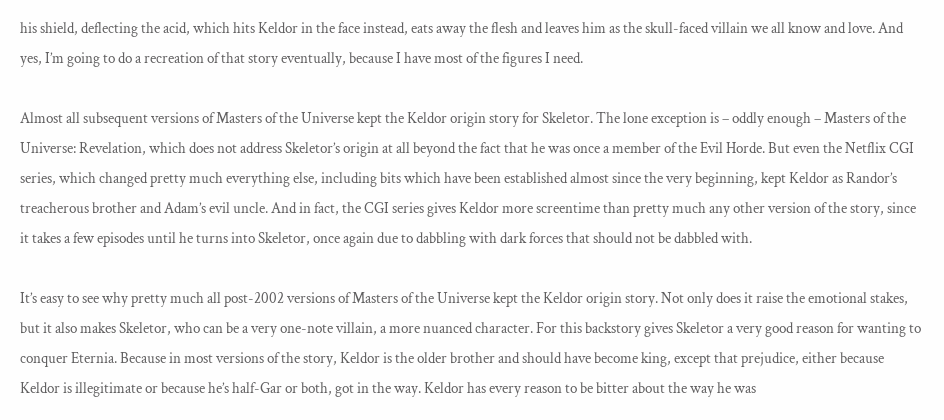his shield, deflecting the acid, which hits Keldor in the face instead, eats away the flesh and leaves him as the skull-faced villain we all know and love. And yes, I’m going to do a recreation of that story eventually, because I have most of the figures I need.

Almost all subsequent versions of Masters of the Universe kept the Keldor origin story for Skeletor. The lone exception is – oddly enough – Masters of the Universe: Revelation, which does not address Skeletor’s origin at all beyond the fact that he was once a member of the Evil Horde. But even the Netflix CGI series, which changed pretty much everything else, including bits which have been established almost since the very beginning, kept Keldor as Randor’s treacherous brother and Adam’s evil uncle. And in fact, the CGI series gives Keldor more screentime than pretty much any other version of the story, since it takes a few episodes until he turns into Skeletor, once again due to dabbling with dark forces that should not be dabbled with.

It’s easy to see why pretty much all post-2002 versions of Masters of the Universe kept the Keldor origin story. Not only does it raise the emotional stakes, but it also makes Skeletor, who can be a very one-note villain, a more nuanced character. For this backstory gives Skeletor a very good reason for wanting to conquer Eternia. Because in most versions of the story, Keldor is the older brother and should have become king, except that prejudice, either because Keldor is illegitimate or because he’s half-Gar or both, got in the way. Keldor has every reason to be bitter about the way he was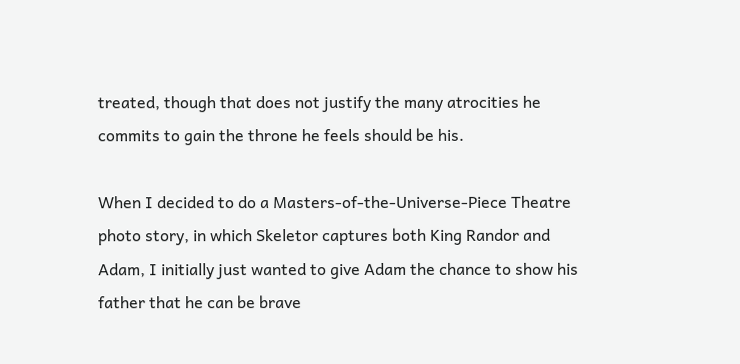treated, though that does not justify the many atrocities he commits to gain the throne he feels should be his.

When I decided to do a Masters-of-the-Universe-Piece Theatre photo story, in which Skeletor captures both King Randor and Adam, I initially just wanted to give Adam the chance to show his father that he can be brave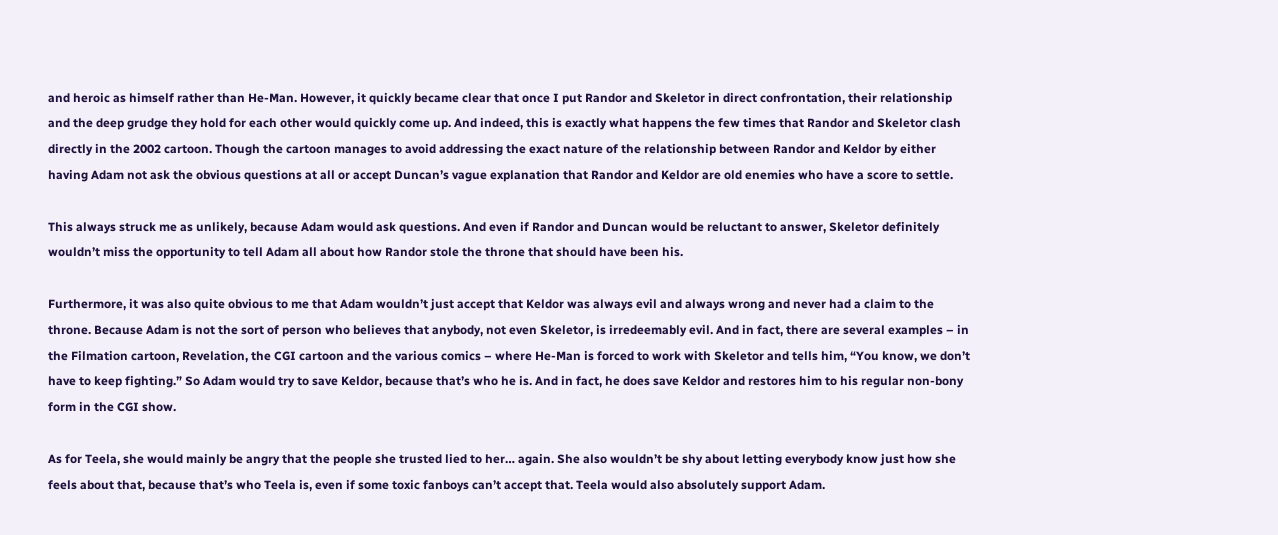and heroic as himself rather than He-Man. However, it quickly became clear that once I put Randor and Skeletor in direct confrontation, their relationship and the deep grudge they hold for each other would quickly come up. And indeed, this is exactly what happens the few times that Randor and Skeletor clash directly in the 2002 cartoon. Though the cartoon manages to avoid addressing the exact nature of the relationship between Randor and Keldor by either having Adam not ask the obvious questions at all or accept Duncan’s vague explanation that Randor and Keldor are old enemies who have a score to settle.

This always struck me as unlikely, because Adam would ask questions. And even if Randor and Duncan would be reluctant to answer, Skeletor definitely wouldn’t miss the opportunity to tell Adam all about how Randor stole the throne that should have been his.

Furthermore, it was also quite obvious to me that Adam wouldn’t just accept that Keldor was always evil and always wrong and never had a claim to the throne. Because Adam is not the sort of person who believes that anybody, not even Skeletor, is irredeemably evil. And in fact, there are several examples – in the Filmation cartoon, Revelation, the CGI cartoon and the various comics – where He-Man is forced to work with Skeletor and tells him, “You know, we don’t have to keep fighting.” So Adam would try to save Keldor, because that’s who he is. And in fact, he does save Keldor and restores him to his regular non-bony form in the CGI show.

As for Teela, she would mainly be angry that the people she trusted lied to her… again. She also wouldn’t be shy about letting everybody know just how she feels about that, because that’s who Teela is, even if some toxic fanboys can’t accept that. Teela would also absolutely support Adam.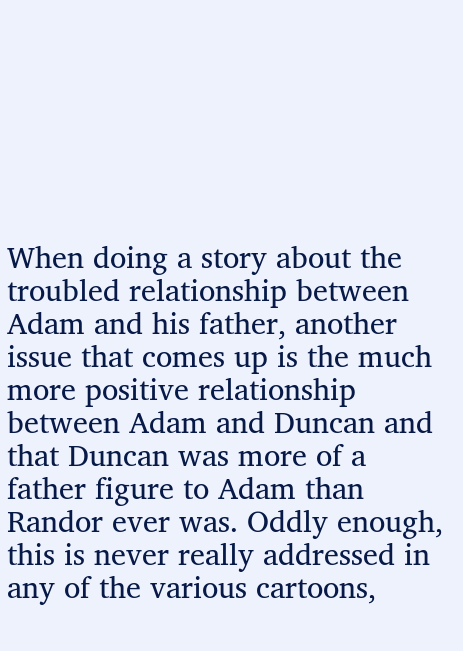When doing a story about the troubled relationship between Adam and his father, another issue that comes up is the much more positive relationship between Adam and Duncan and that Duncan was more of a father figure to Adam than Randor ever was. Oddly enough, this is never really addressed in any of the various cartoons,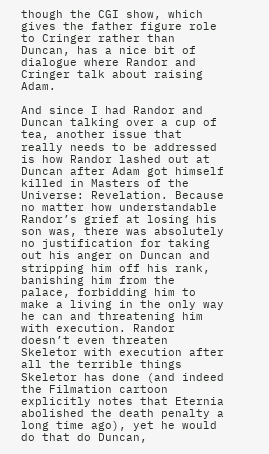though the CGI show, which gives the father figure role to Cringer rather than Duncan, has a nice bit of dialogue where Randor and Cringer talk about raising Adam.

And since I had Randor and Duncan talking over a cup of tea, another issue that really needs to be addressed is how Randor lashed out at Duncan after Adam got himself killed in Masters of the Universe: Revelation. Because no matter how understandable Randor’s grief at losing his son was, there was absolutely no justification for taking out his anger on Duncan and stripping him off his rank, banishing him from the palace, forbidding him to make a living in the only way he can and threatening him with execution. Randor doesn’t even threaten Skeletor with execution after all the terrible things Skeletor has done (and indeed the Filmation cartoon explicitly notes that Eternia abolished the death penalty a long time ago), yet he would do that do Duncan,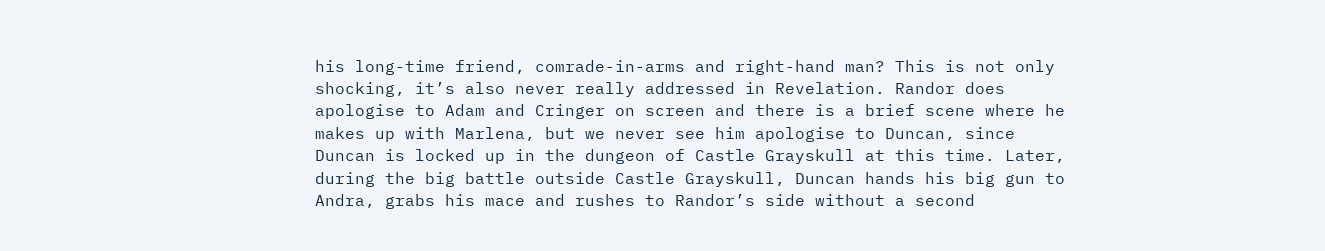his long-time friend, comrade-in-arms and right-hand man? This is not only shocking, it’s also never really addressed in Revelation. Randor does apologise to Adam and Cringer on screen and there is a brief scene where he makes up with Marlena, but we never see him apologise to Duncan, since Duncan is locked up in the dungeon of Castle Grayskull at this time. Later, during the big battle outside Castle Grayskull, Duncan hands his big gun to Andra, grabs his mace and rushes to Randor’s side without a second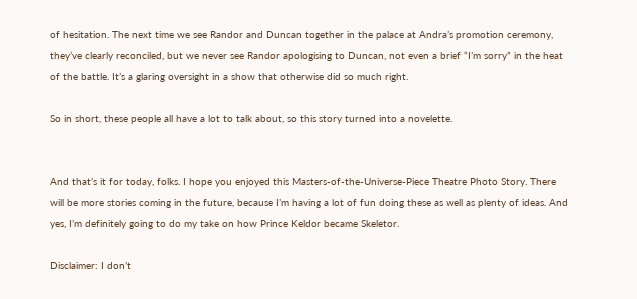of hesitation. The next time we see Randor and Duncan together in the palace at Andra’s promotion ceremony, they’ve clearly reconciled, but we never see Randor apologising to Duncan, not even a brief “I’m sorry” in the heat of the battle. It’s a glaring oversight in a show that otherwise did so much right.

So in short, these people all have a lot to talk about, so this story turned into a novelette.


And that’s it for today, folks. I hope you enjoyed this Masters-of-the-Universe-Piece Theatre Photo Story. There will be more stories coming in the future, because I’m having a lot of fun doing these as well as plenty of ideas. And yes, I’m definitely going to do my take on how Prince Keldor became Skeletor.

Disclaimer: I don’t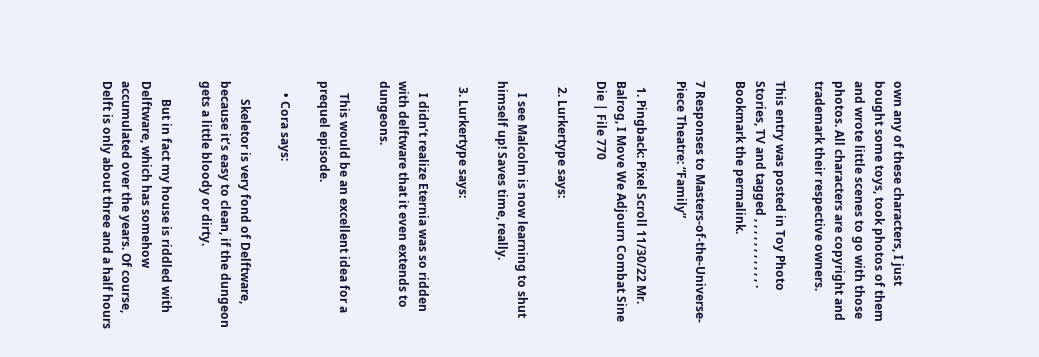own any of these characters, I just bought some toys, took photos of them and wrote little scenes to go with those photos. All characters are copyright and trademark their respective owners.

This entry was posted in Toy Photo Stories, TV and tagged , , , , , , , , , , , . Bookmark the permalink.

7 Responses to Masters-of-the-Universe-Piece Theatre: “Family”

  1. Pingback: Pixel Scroll 11/30/22 Mr. Balrog, I Move We Adjourn Combat Sine Die | File 770

  2. Lurkertype says:

    I see Malcolm is now learning to shut himself up! Saves time, really.

  3. Lurkertype says:

    I didn’t realize Eternia was so ridden with delftware that it even extends to dungeons.

    This would be an excellent idea for a prequel episode.

    • Cora says:

      Skeletor is very fond of Delftware, because it’s easy to clean, if the dungeon gets a little bloody or dirty.

      But in fact my house is riddled with Delftware, which has somehow accumulated over the years. Of course, Delft is only about three and a half hours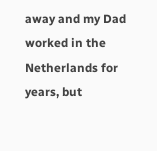away and my Dad worked in the Netherlands for years, but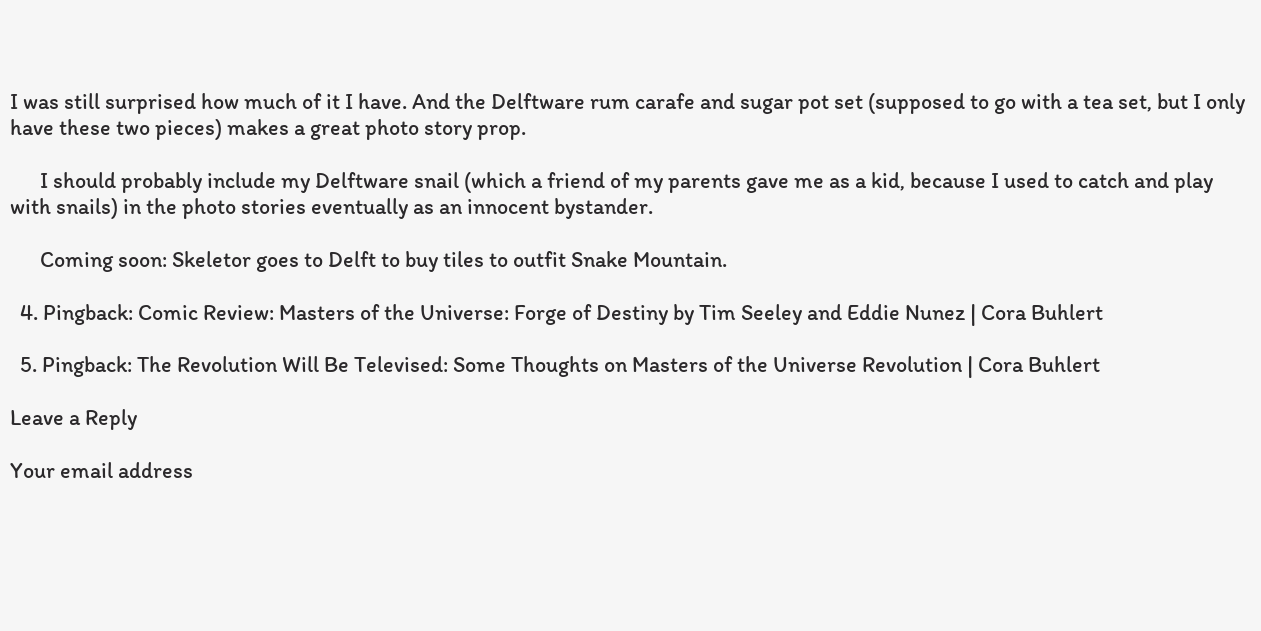I was still surprised how much of it I have. And the Delftware rum carafe and sugar pot set (supposed to go with a tea set, but I only have these two pieces) makes a great photo story prop.

      I should probably include my Delftware snail (which a friend of my parents gave me as a kid, because I used to catch and play with snails) in the photo stories eventually as an innocent bystander.

      Coming soon: Skeletor goes to Delft to buy tiles to outfit Snake Mountain.

  4. Pingback: Comic Review: Masters of the Universe: Forge of Destiny by Tim Seeley and Eddie Nunez | Cora Buhlert

  5. Pingback: The Revolution Will Be Televised: Some Thoughts on Masters of the Universe Revolution | Cora Buhlert

Leave a Reply

Your email address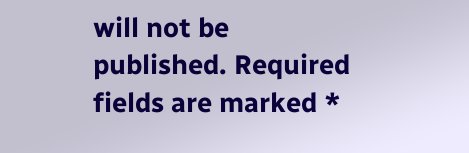will not be published. Required fields are marked *